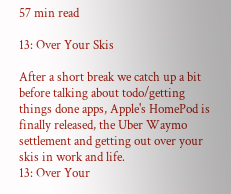57 min read

13: Over Your Skis

After a short break we catch up a bit before talking about todo/getting things done apps, Apple's HomePod is finally released, the Uber Waymo settlement and getting out over your skis in work and life.
13: Over Your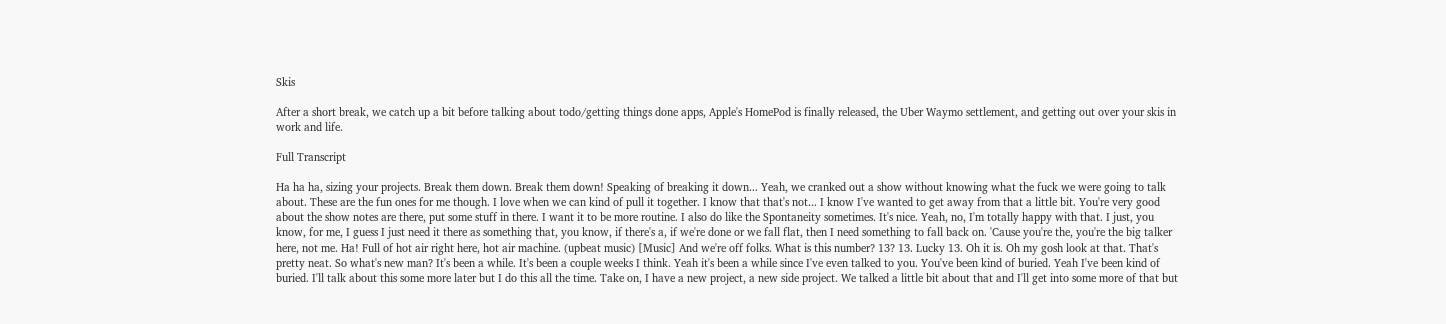Skis

After a short break, we catch up a bit before talking about todo/getting things done apps, Apple's HomePod is finally released, the Uber Waymo settlement, and getting out over your skis in work and life.

Full Transcript

Ha ha ha, sizing your projects. Break them down. Break them down! Speaking of breaking it down... Yeah, we cranked out a show without knowing what the fuck we were going to talk about. These are the fun ones for me though. I love when we can kind of pull it together. I know that that's not... I know I've wanted to get away from that a little bit. You're very good about the show notes are there, put some stuff in there. I want it to be more routine. I also do like the Spontaneity sometimes. It's nice. Yeah, no, I'm totally happy with that. I just, you know, for me, I guess I just need it there as something that, you know, if there's a, if we're done or we fall flat, then I need something to fall back on. 'Cause you're the, you're the big talker here, not me. Ha! Full of hot air right here, hot air machine. (upbeat music) [Music] And we're off folks. What is this number? 13? 13. Lucky 13. Oh it is. Oh my gosh look at that. That's pretty neat. So what's new man? It's been a while. It's been a couple weeks I think. Yeah it's been a while since I've even talked to you. You've been kind of buried. Yeah I've been kind of buried. I'll talk about this some more later but I do this all the time. Take on, I have a new project, a new side project. We talked a little bit about that and I'll get into some more of that but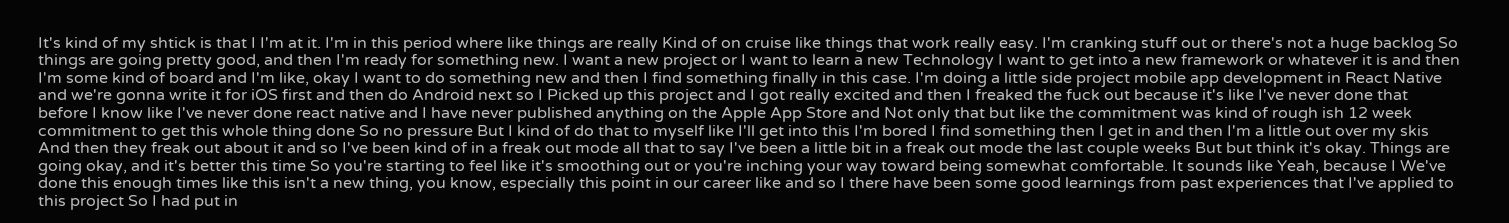It's kind of my shtick is that I I'm at it. I'm in this period where like things are really Kind of on cruise like things that work really easy. I'm cranking stuff out or there's not a huge backlog So things are going pretty good, and then I'm ready for something new. I want a new project or I want to learn a new Technology I want to get into a new framework or whatever it is and then I'm some kind of board and I'm like, okay I want to do something new and then I find something finally in this case. I'm doing a little side project mobile app development in React Native and we're gonna write it for iOS first and then do Android next so I Picked up this project and I got really excited and then I freaked the fuck out because it's like I've never done that before I know like I've never done react native and I have never published anything on the Apple App Store and Not only that but like the commitment was kind of rough ish 12 week commitment to get this whole thing done So no pressure But I kind of do that to myself like I'll get into this I'm bored I find something then I get in and then I'm a little out over my skis And then they freak out about it and so I've been kind of in a freak out mode all that to say I've been a little bit in a freak out mode the last couple weeks But but think it's okay. Things are going okay, and it's better this time So you're starting to feel like it's smoothing out or you're inching your way toward being somewhat comfortable. It sounds like Yeah, because I We've done this enough times like this isn't a new thing, you know, especially this point in our career like and so I there have been some good learnings from past experiences that I've applied to this project So I had put in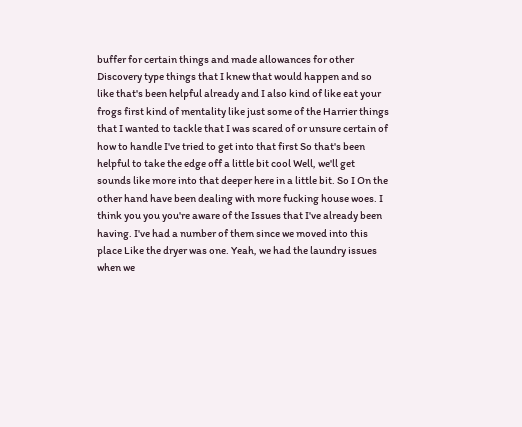buffer for certain things and made allowances for other Discovery type things that I knew that would happen and so like that's been helpful already and I also kind of like eat your frogs first kind of mentality like just some of the Harrier things that I wanted to tackle that I was scared of or unsure certain of how to handle I've tried to get into that first So that's been helpful to take the edge off a little bit cool Well, we'll get sounds like more into that deeper here in a little bit. So I On the other hand have been dealing with more fucking house woes. I think you you you're aware of the Issues that I've already been having. I've had a number of them since we moved into this place Like the dryer was one. Yeah, we had the laundry issues when we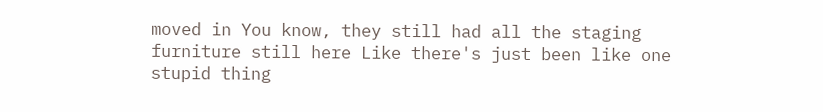moved in You know, they still had all the staging furniture still here Like there's just been like one stupid thing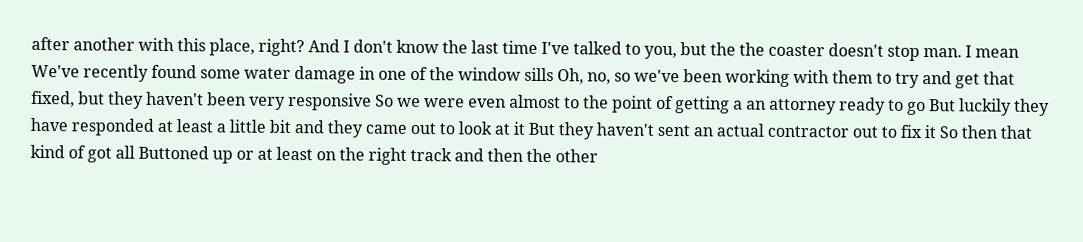after another with this place, right? And I don't know the last time I've talked to you, but the the coaster doesn't stop man. I mean We've recently found some water damage in one of the window sills Oh, no, so we've been working with them to try and get that fixed, but they haven't been very responsive So we were even almost to the point of getting a an attorney ready to go But luckily they have responded at least a little bit and they came out to look at it But they haven't sent an actual contractor out to fix it So then that kind of got all Buttoned up or at least on the right track and then the other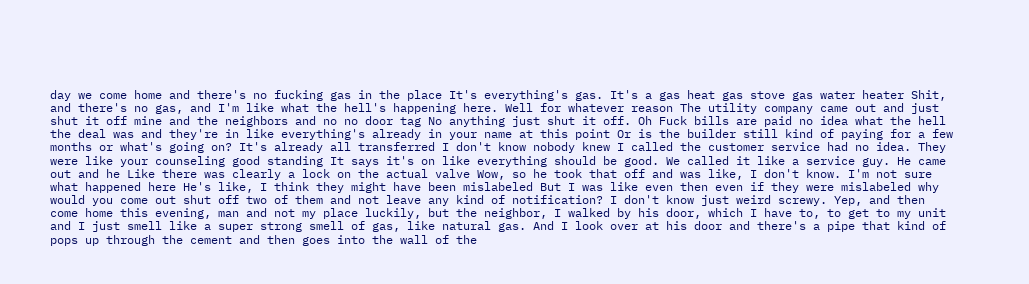day we come home and there's no fucking gas in the place It's everything's gas. It's a gas heat gas stove gas water heater Shit, and there's no gas, and I'm like what the hell's happening here. Well for whatever reason The utility company came out and just shut it off mine and the neighbors and no no door tag No anything just shut it off. Oh Fuck bills are paid no idea what the hell the deal was and they're in like everything's already in your name at this point Or is the builder still kind of paying for a few months or what's going on? It's already all transferred I don't know nobody knew I called the customer service had no idea. They were like your counseling good standing It says it's on like everything should be good. We called it like a service guy. He came out and he Like there was clearly a lock on the actual valve Wow, so he took that off and was like, I don't know. I'm not sure what happened here He's like, I think they might have been mislabeled But I was like even then even if they were mislabeled why would you come out shut off two of them and not leave any kind of notification? I don't know just weird screwy. Yep, and then come home this evening, man and not my place luckily, but the neighbor, I walked by his door, which I have to, to get to my unit and I just smell like a super strong smell of gas, like natural gas. And I look over at his door and there's a pipe that kind of pops up through the cement and then goes into the wall of the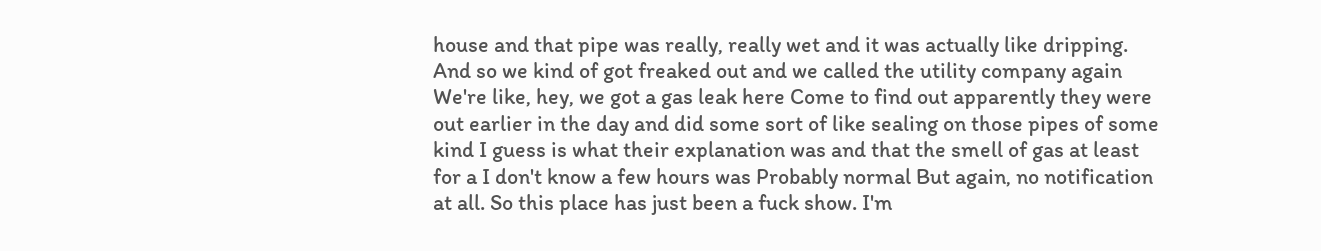house and that pipe was really, really wet and it was actually like dripping. And so we kind of got freaked out and we called the utility company again We're like, hey, we got a gas leak here Come to find out apparently they were out earlier in the day and did some sort of like sealing on those pipes of some kind I guess is what their explanation was and that the smell of gas at least for a I don't know a few hours was Probably normal But again, no notification at all. So this place has just been a fuck show. I'm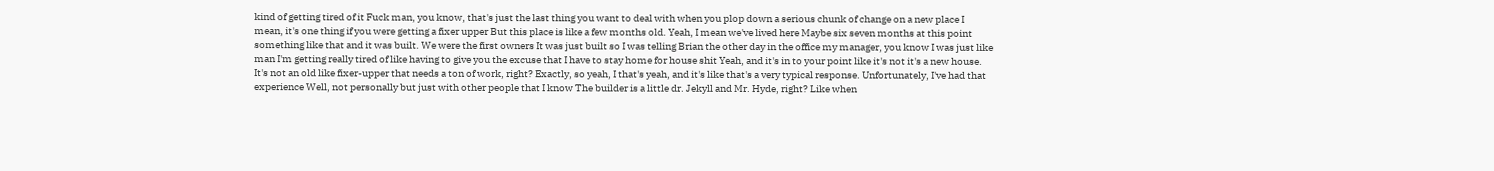kind of getting tired of it Fuck man, you know, that's just the last thing you want to deal with when you plop down a serious chunk of change on a new place I mean, it's one thing if you were getting a fixer upper But this place is like a few months old. Yeah, I mean we've lived here Maybe six seven months at this point something like that and it was built. We were the first owners It was just built so I was telling Brian the other day in the office my manager, you know I was just like man I'm getting really tired of like having to give you the excuse that I have to stay home for house shit Yeah, and it's in to your point like it's not it's a new house. It's not an old like fixer-upper that needs a ton of work, right? Exactly, so yeah, I that's yeah, and it's like that's a very typical response. Unfortunately, I've had that experience Well, not personally but just with other people that I know The builder is a little dr. Jekyll and Mr. Hyde, right? Like when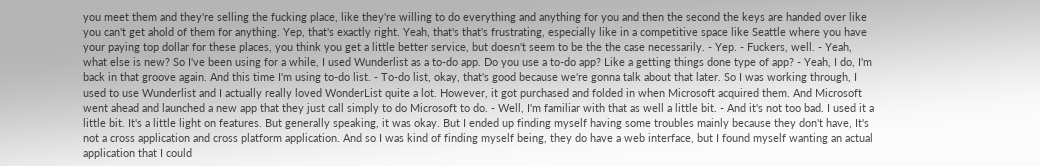you meet them and they're selling the fucking place, like they're willing to do everything and anything for you and then the second the keys are handed over like you can't get ahold of them for anything. Yep, that's exactly right. Yeah, that's that's frustrating, especially like in a competitive space like Seattle where you have your paying top dollar for these places, you think you get a little better service, but doesn't seem to be the the case necessarily. - Yep. - Fuckers, well. - Yeah, what else is new? So I've been using for a while, I used Wunderlist as a to-do app. Do you use a to-do app? Like a getting things done type of app? - Yeah, I do, I'm back in that groove again. And this time I'm using to-do list. - To-do list, okay, that's good because we're gonna talk about that later. So I was working through, I used to use Wunderlist and I actually really loved WonderList quite a lot. However, it got purchased and folded in when Microsoft acquired them. And Microsoft went ahead and launched a new app that they just call simply to do Microsoft to do. - Well, I'm familiar with that as well a little bit. - And it's not too bad. I used it a little bit. It's a little light on features. But generally speaking, it was okay. But I ended up finding myself having some troubles mainly because they don't have, It's not a cross application and cross platform application. And so I was kind of finding myself being, they do have a web interface, but I found myself wanting an actual application that I could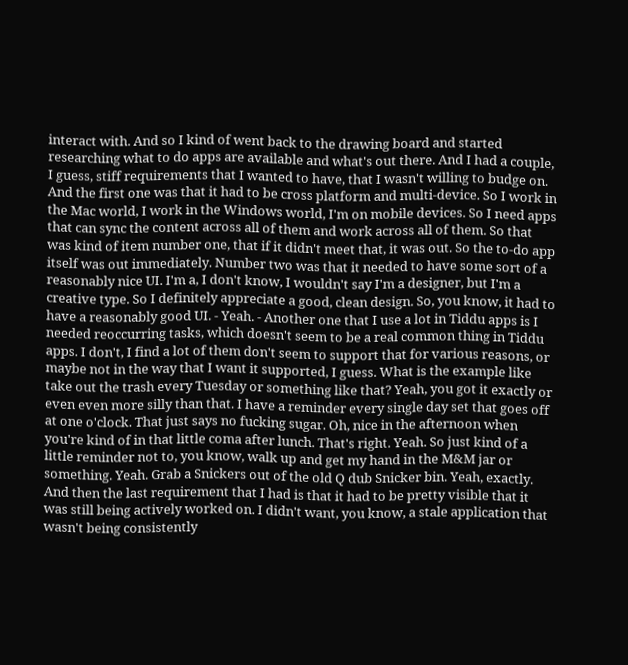interact with. And so I kind of went back to the drawing board and started researching what to do apps are available and what's out there. And I had a couple, I guess, stiff requirements that I wanted to have, that I wasn't willing to budge on. And the first one was that it had to be cross platform and multi-device. So I work in the Mac world, I work in the Windows world, I'm on mobile devices. So I need apps that can sync the content across all of them and work across all of them. So that was kind of item number one, that if it didn't meet that, it was out. So the to-do app itself was out immediately. Number two was that it needed to have some sort of a reasonably nice UI. I'm a, I don't know, I wouldn't say I'm a designer, but I'm a creative type. So I definitely appreciate a good, clean design. So, you know, it had to have a reasonably good UI. - Yeah. - Another one that I use a lot in Tiddu apps is I needed reoccurring tasks, which doesn't seem to be a real common thing in Tiddu apps. I don't, I find a lot of them don't seem to support that for various reasons, or maybe not in the way that I want it supported, I guess. What is the example like take out the trash every Tuesday or something like that? Yeah, you got it exactly or even even more silly than that. I have a reminder every single day set that goes off at one o'clock. That just says no fucking sugar. Oh, nice in the afternoon when you're kind of in that little coma after lunch. That's right. Yeah. So just kind of a little reminder not to, you know, walk up and get my hand in the M&M jar or something. Yeah. Grab a Snickers out of the old Q dub Snicker bin. Yeah, exactly. And then the last requirement that I had is that it had to be pretty visible that it was still being actively worked on. I didn't want, you know, a stale application that wasn't being consistently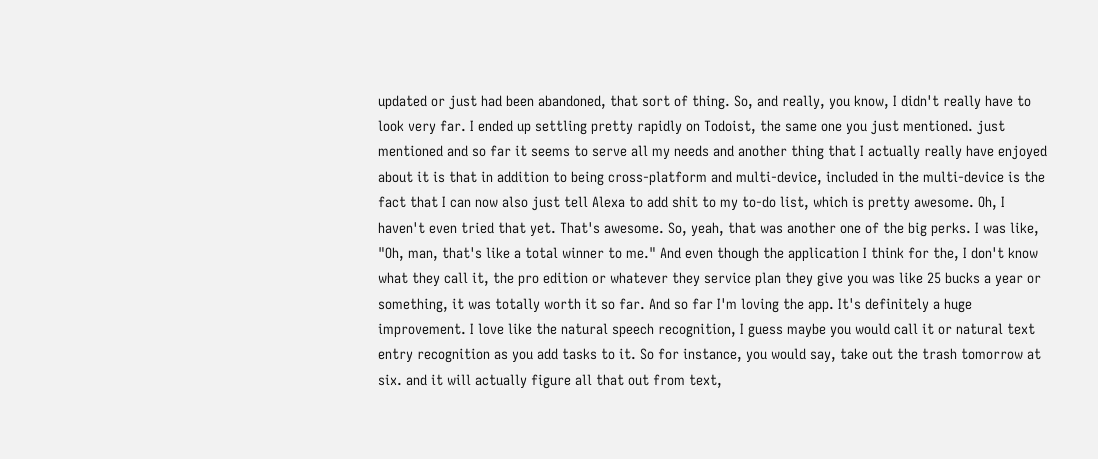updated or just had been abandoned, that sort of thing. So, and really, you know, I didn't really have to look very far. I ended up settling pretty rapidly on Todoist, the same one you just mentioned. just mentioned and so far it seems to serve all my needs and another thing that I actually really have enjoyed about it is that in addition to being cross-platform and multi-device, included in the multi-device is the fact that I can now also just tell Alexa to add shit to my to-do list, which is pretty awesome. Oh, I haven't even tried that yet. That's awesome. So, yeah, that was another one of the big perks. I was like, "Oh, man, that's like a total winner to me." And even though the application I think for the, I don't know what they call it, the pro edition or whatever they service plan they give you was like 25 bucks a year or something, it was totally worth it so far. And so far I'm loving the app. It's definitely a huge improvement. I love like the natural speech recognition, I guess maybe you would call it or natural text entry recognition as you add tasks to it. So for instance, you would say, take out the trash tomorrow at six. and it will actually figure all that out from text,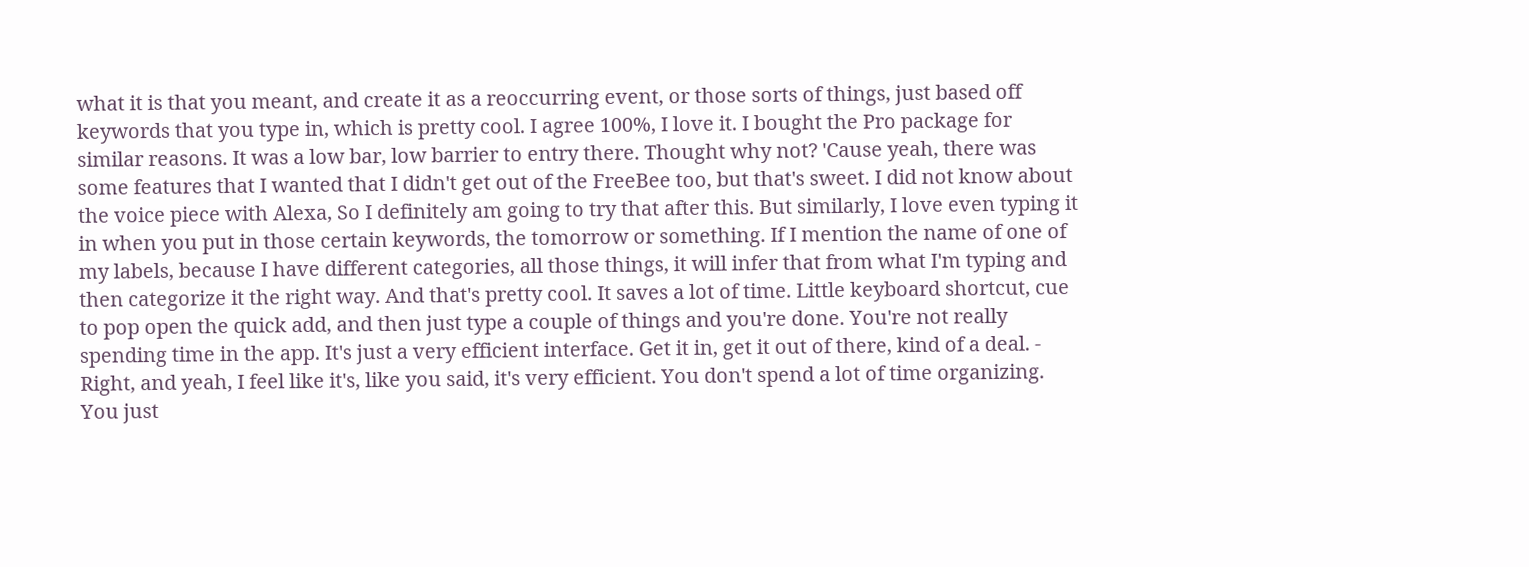what it is that you meant, and create it as a reoccurring event, or those sorts of things, just based off keywords that you type in, which is pretty cool. I agree 100%, I love it. I bought the Pro package for similar reasons. It was a low bar, low barrier to entry there. Thought why not? 'Cause yeah, there was some features that I wanted that I didn't get out of the FreeBee too, but that's sweet. I did not know about the voice piece with Alexa, So I definitely am going to try that after this. But similarly, I love even typing it in when you put in those certain keywords, the tomorrow or something. If I mention the name of one of my labels, because I have different categories, all those things, it will infer that from what I'm typing and then categorize it the right way. And that's pretty cool. It saves a lot of time. Little keyboard shortcut, cue to pop open the quick add, and then just type a couple of things and you're done. You're not really spending time in the app. It's just a very efficient interface. Get it in, get it out of there, kind of a deal. - Right, and yeah, I feel like it's, like you said, it's very efficient. You don't spend a lot of time organizing. You just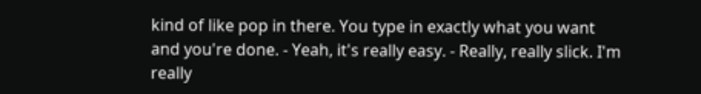kind of like pop in there. You type in exactly what you want and you're done. - Yeah, it's really easy. - Really, really slick. I'm really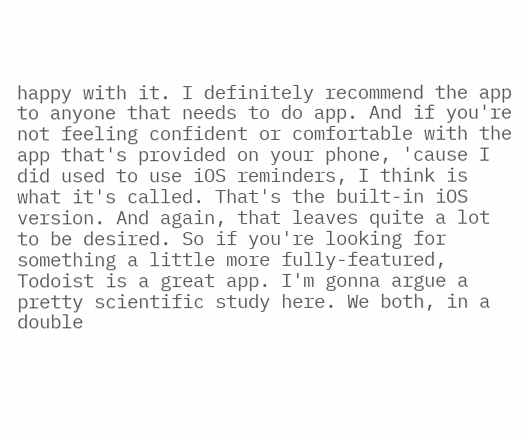happy with it. I definitely recommend the app to anyone that needs to do app. And if you're not feeling confident or comfortable with the app that's provided on your phone, 'cause I did used to use iOS reminders, I think is what it's called. That's the built-in iOS version. And again, that leaves quite a lot to be desired. So if you're looking for something a little more fully-featured, Todoist is a great app. I'm gonna argue a pretty scientific study here. We both, in a double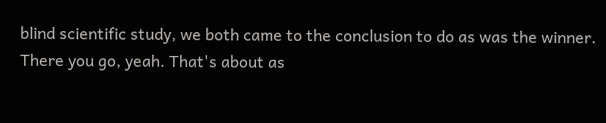blind scientific study, we both came to the conclusion to do as was the winner. There you go, yeah. That's about as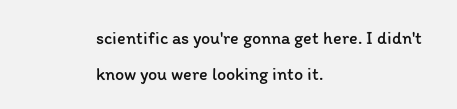scientific as you're gonna get here. I didn't know you were looking into it.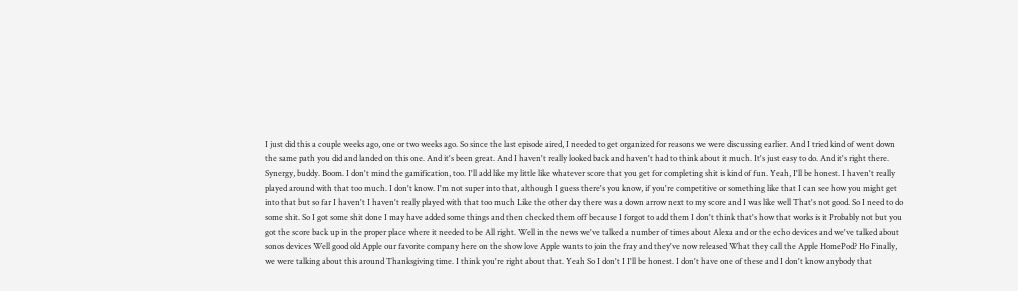I just did this a couple weeks ago, one or two weeks ago. So since the last episode aired, I needed to get organized for reasons we were discussing earlier. And I tried kind of went down the same path you did and landed on this one. And it's been great. And I haven't really looked back and haven't had to think about it much. It's just easy to do. And it's right there. Synergy, buddy. Boom. I don't mind the gamification, too. I'll add like my little like whatever score that you get for completing shit is kind of fun. Yeah, I'll be honest. I haven't really played around with that too much. I don't know. I'm not super into that, although I guess there's you know, if you're competitive or something like that I can see how you might get into that but so far I haven't I haven't really played with that too much Like the other day there was a down arrow next to my score and I was like well That's not good. So I need to do some shit. So I got some shit done I may have added some things and then checked them off because I forgot to add them I don't think that's how that works is it Probably not but you got the score back up in the proper place where it needed to be All right. Well in the news we've talked a number of times about Alexa and or the echo devices and we've talked about sonos devices Well good old Apple our favorite company here on the show love Apple wants to join the fray and they've now released What they call the Apple HomePod? Ho Finally, we were talking about this around Thanksgiving time. I think you're right about that. Yeah So I don't I I'll be honest. I don't have one of these and I don't know anybody that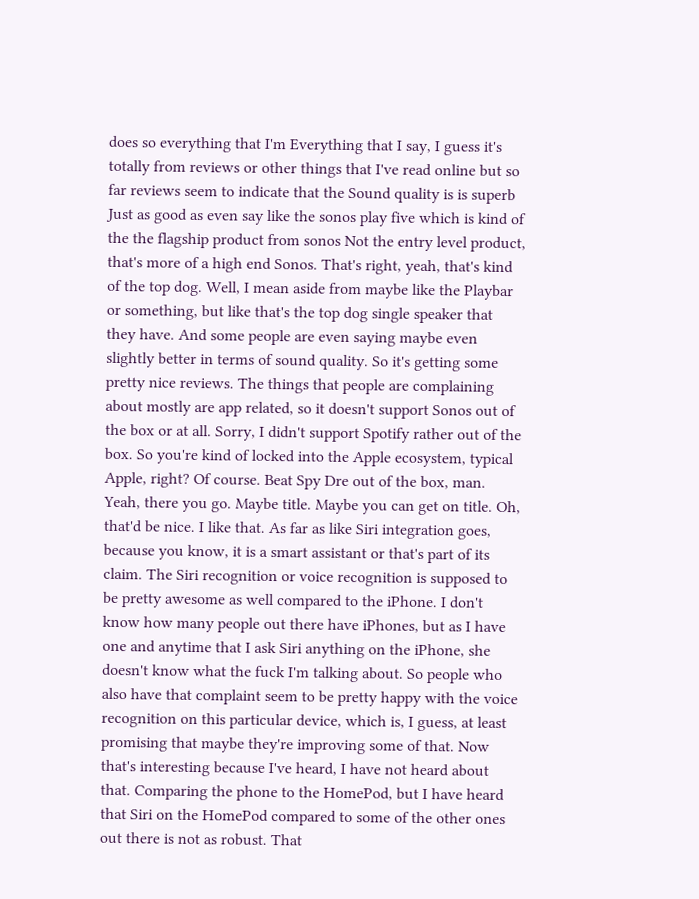does so everything that I'm Everything that I say, I guess it's totally from reviews or other things that I've read online but so far reviews seem to indicate that the Sound quality is is superb Just as good as even say like the sonos play five which is kind of the the flagship product from sonos Not the entry level product, that's more of a high end Sonos. That's right, yeah, that's kind of the top dog. Well, I mean aside from maybe like the Playbar or something, but like that's the top dog single speaker that they have. And some people are even saying maybe even slightly better in terms of sound quality. So it's getting some pretty nice reviews. The things that people are complaining about mostly are app related, so it doesn't support Sonos out of the box or at all. Sorry, I didn't support Spotify rather out of the box. So you're kind of locked into the Apple ecosystem, typical Apple, right? Of course. Beat Spy Dre out of the box, man. Yeah, there you go. Maybe title. Maybe you can get on title. Oh, that'd be nice. I like that. As far as like Siri integration goes, because you know, it is a smart assistant or that's part of its claim. The Siri recognition or voice recognition is supposed to be pretty awesome as well compared to the iPhone. I don't know how many people out there have iPhones, but as I have one and anytime that I ask Siri anything on the iPhone, she doesn't know what the fuck I'm talking about. So people who also have that complaint seem to be pretty happy with the voice recognition on this particular device, which is, I guess, at least promising that maybe they're improving some of that. Now that's interesting because I've heard, I have not heard about that. Comparing the phone to the HomePod, but I have heard that Siri on the HomePod compared to some of the other ones out there is not as robust. That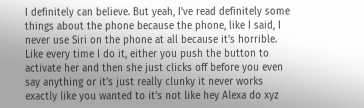I definitely can believe. But yeah, I've read definitely some things about the phone because the phone, like I said, I never use Siri on the phone at all because it's horrible. Like every time I do it, either you push the button to activate her and then she just clicks off before you even say anything or it's just really clunky it never works exactly like you wanted to it's not like hey Alexa do xyz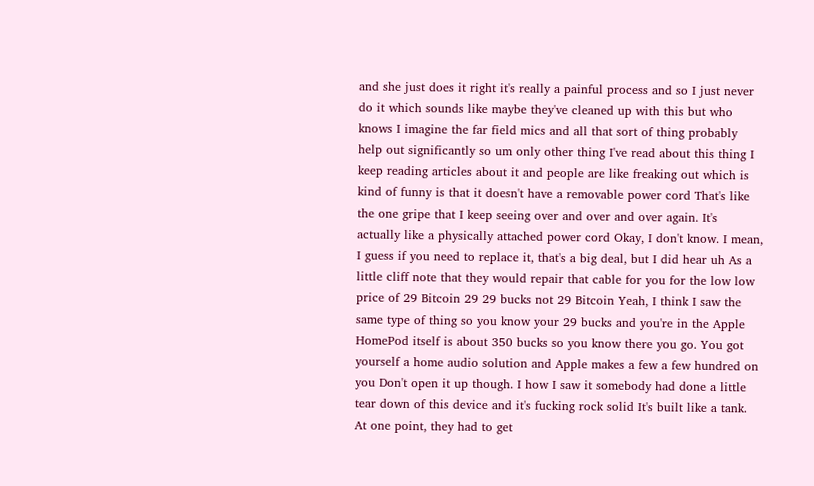and she just does it right it's really a painful process and so I just never do it which sounds like maybe they've cleaned up with this but who knows I imagine the far field mics and all that sort of thing probably help out significantly so um only other thing I've read about this thing I keep reading articles about it and people are like freaking out which is kind of funny is that it doesn't have a removable power cord That's like the one gripe that I keep seeing over and over and over again. It's actually like a physically attached power cord Okay, I don't know. I mean, I guess if you need to replace it, that's a big deal, but I did hear uh As a little cliff note that they would repair that cable for you for the low low price of 29 Bitcoin 29 29 bucks not 29 Bitcoin Yeah, I think I saw the same type of thing so you know your 29 bucks and you're in the Apple HomePod itself is about 350 bucks so you know there you go. You got yourself a home audio solution and Apple makes a few a few hundred on you Don't open it up though. I how I saw it somebody had done a little tear down of this device and it's fucking rock solid It's built like a tank. At one point, they had to get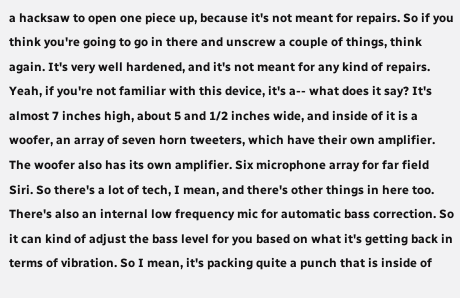a hacksaw to open one piece up, because it's not meant for repairs. So if you think you're going to go in there and unscrew a couple of things, think again. It's very well hardened, and it's not meant for any kind of repairs. Yeah, if you're not familiar with this device, it's a-- what does it say? It's almost 7 inches high, about 5 and 1/2 inches wide, and inside of it is a woofer, an array of seven horn tweeters, which have their own amplifier. The woofer also has its own amplifier. Six microphone array for far field Siri. So there's a lot of tech, I mean, and there's other things in here too. There's also an internal low frequency mic for automatic bass correction. So it can kind of adjust the bass level for you based on what it's getting back in terms of vibration. So I mean, it's packing quite a punch that is inside of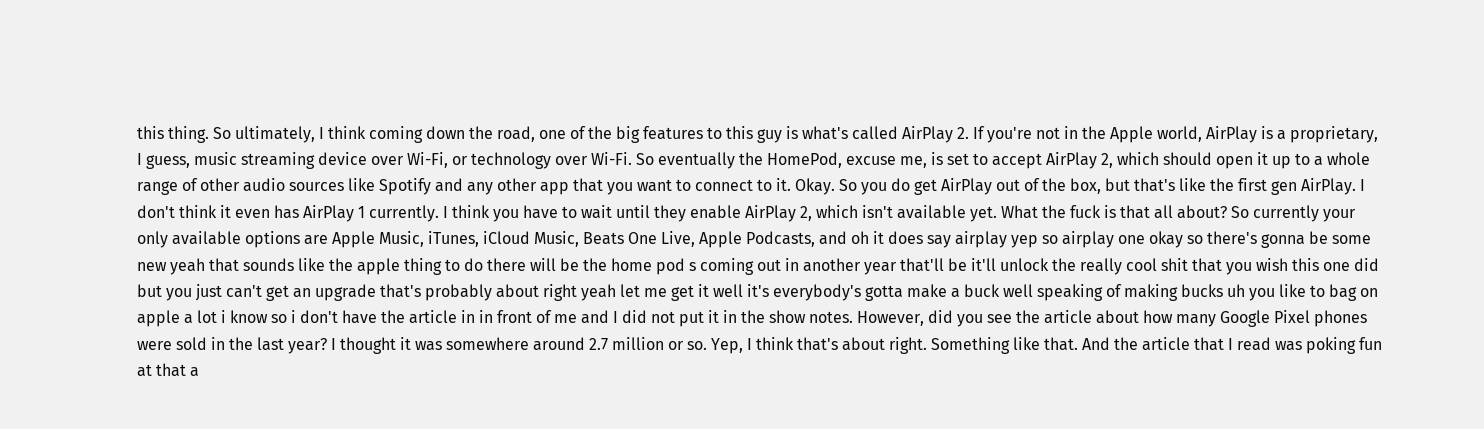this thing. So ultimately, I think coming down the road, one of the big features to this guy is what's called AirPlay 2. If you're not in the Apple world, AirPlay is a proprietary, I guess, music streaming device over Wi-Fi, or technology over Wi-Fi. So eventually the HomePod, excuse me, is set to accept AirPlay 2, which should open it up to a whole range of other audio sources like Spotify and any other app that you want to connect to it. Okay. So you do get AirPlay out of the box, but that's like the first gen AirPlay. I don't think it even has AirPlay 1 currently. I think you have to wait until they enable AirPlay 2, which isn't available yet. What the fuck is that all about? So currently your only available options are Apple Music, iTunes, iCloud Music, Beats One Live, Apple Podcasts, and oh it does say airplay yep so airplay one okay so there's gonna be some new yeah that sounds like the apple thing to do there will be the home pod s coming out in another year that'll be it'll unlock the really cool shit that you wish this one did but you just can't get an upgrade that's probably about right yeah let me get it well it's everybody's gotta make a buck well speaking of making bucks uh you like to bag on apple a lot i know so i don't have the article in in front of me and I did not put it in the show notes. However, did you see the article about how many Google Pixel phones were sold in the last year? I thought it was somewhere around 2.7 million or so. Yep, I think that's about right. Something like that. And the article that I read was poking fun at that a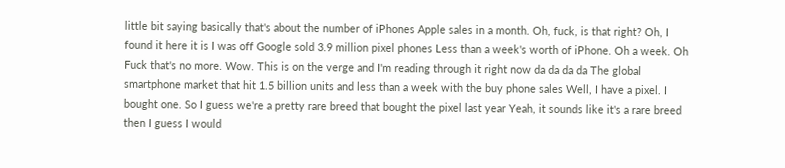little bit saying basically that's about the number of iPhones Apple sales in a month. Oh, fuck, is that right? Oh, I found it here it is I was off Google sold 3.9 million pixel phones Less than a week's worth of iPhone. Oh a week. Oh Fuck that's no more. Wow. This is on the verge and I'm reading through it right now da da da da The global smartphone market that hit 1.5 billion units and less than a week with the buy phone sales Well, I have a pixel. I bought one. So I guess we're a pretty rare breed that bought the pixel last year Yeah, it sounds like it's a rare breed then I guess I would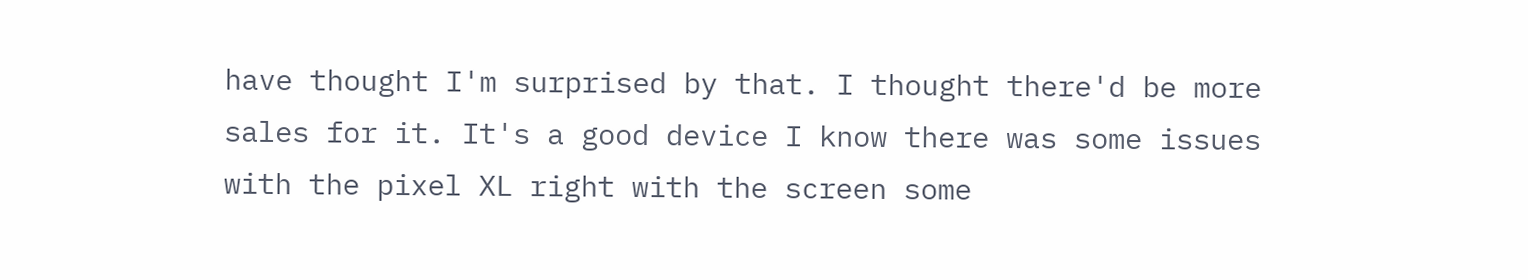have thought I'm surprised by that. I thought there'd be more sales for it. It's a good device I know there was some issues with the pixel XL right with the screen some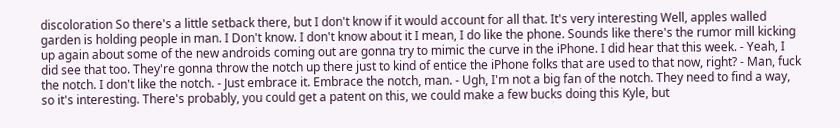discoloration So there's a little setback there, but I don't know if it would account for all that. It's very interesting Well, apples walled garden is holding people in man. I Don't know. I don't know about it I mean, I do like the phone. Sounds like there's the rumor mill kicking up again about some of the new androids coming out are gonna try to mimic the curve in the iPhone. I did hear that this week. - Yeah, I did see that too. They're gonna throw the notch up there just to kind of entice the iPhone folks that are used to that now, right? - Man, fuck the notch. I don't like the notch. - Just embrace it. Embrace the notch, man. - Ugh, I'm not a big fan of the notch. They need to find a way, so it's interesting. There's probably, you could get a patent on this, we could make a few bucks doing this Kyle, but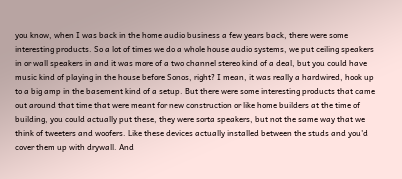you know, when I was back in the home audio business a few years back, there were some interesting products. So a lot of times we do a whole house audio systems, we put ceiling speakers in or wall speakers in and it was more of a two channel stereo kind of a deal, but you could have music kind of playing in the house before Sonos, right? I mean, it was really a hardwired, hook up to a big amp in the basement kind of a setup. But there were some interesting products that came out around that time that were meant for new construction or like home builders at the time of building, you could actually put these, they were sorta speakers, but not the same way that we think of tweeters and woofers. Like these devices actually installed between the studs and you'd cover them up with drywall. And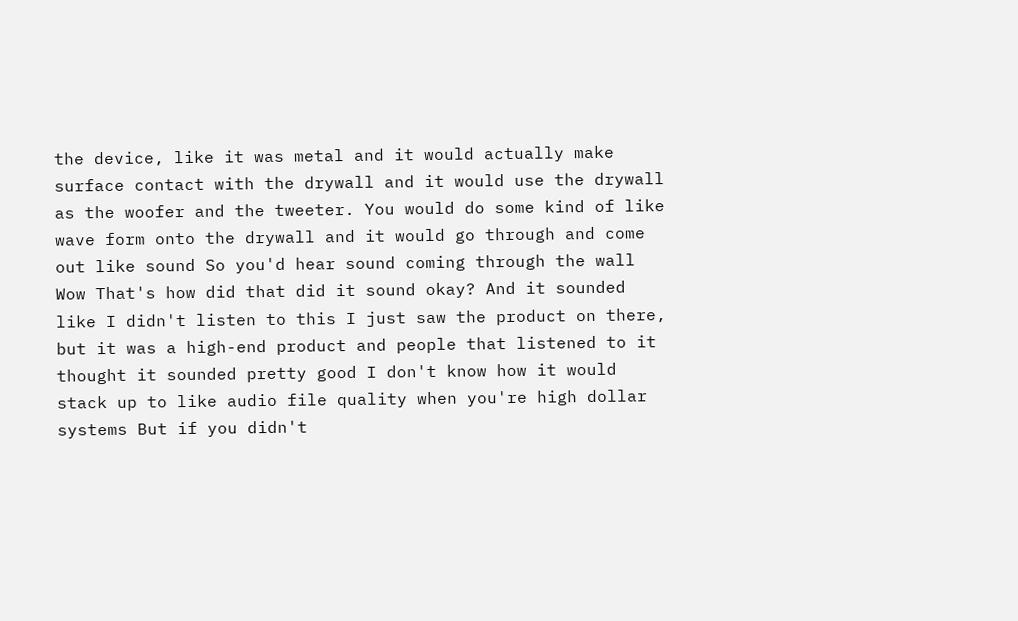the device, like it was metal and it would actually make surface contact with the drywall and it would use the drywall as the woofer and the tweeter. You would do some kind of like wave form onto the drywall and it would go through and come out like sound So you'd hear sound coming through the wall Wow That's how did that did it sound okay? And it sounded like I didn't listen to this I just saw the product on there, but it was a high-end product and people that listened to it thought it sounded pretty good I don't know how it would stack up to like audio file quality when you're high dollar systems But if you didn't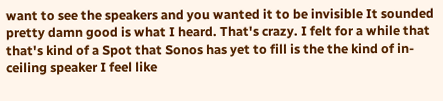want to see the speakers and you wanted it to be invisible It sounded pretty damn good is what I heard. That's crazy. I felt for a while that that's kind of a Spot that Sonos has yet to fill is the the kind of in-ceiling speaker I feel like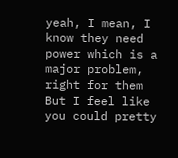yeah, I mean, I know they need power which is a major problem, right for them But I feel like you could pretty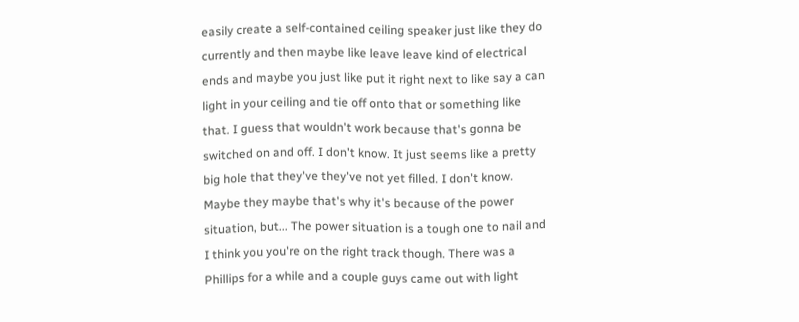easily create a self-contained ceiling speaker just like they do currently and then maybe like leave leave kind of electrical ends and maybe you just like put it right next to like say a can light in your ceiling and tie off onto that or something like that. I guess that wouldn't work because that's gonna be switched on and off. I don't know. It just seems like a pretty big hole that they've they've not yet filled. I don't know. Maybe they maybe that's why it's because of the power situation, but... The power situation is a tough one to nail and I think you you're on the right track though. There was a Phillips for a while and a couple guys came out with light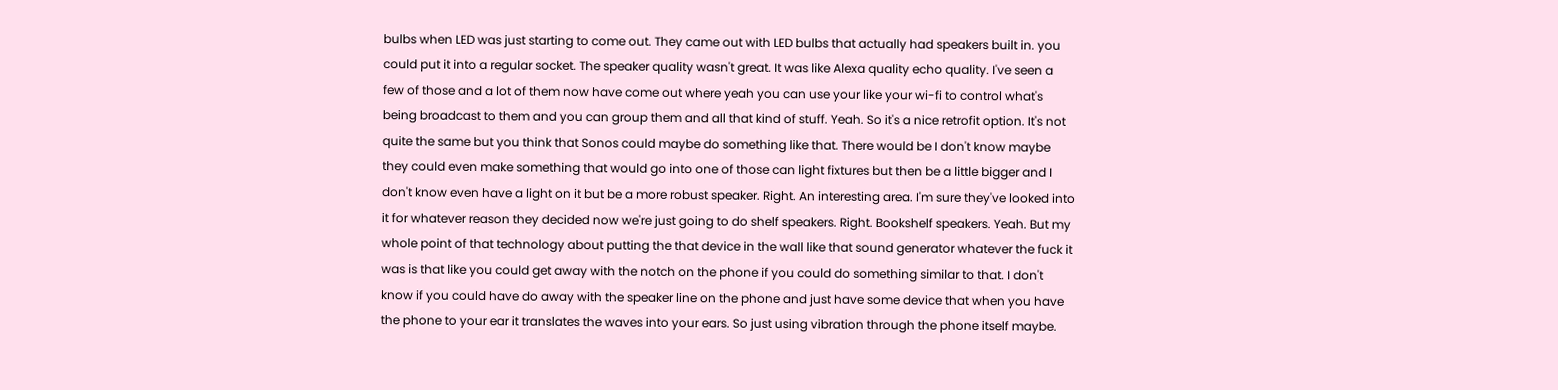bulbs when LED was just starting to come out. They came out with LED bulbs that actually had speakers built in. you could put it into a regular socket. The speaker quality wasn't great. It was like Alexa quality echo quality. I've seen a few of those and a lot of them now have come out where yeah you can use your like your wi-fi to control what's being broadcast to them and you can group them and all that kind of stuff. Yeah. So it's a nice retrofit option. It's not quite the same but you think that Sonos could maybe do something like that. There would be I don't know maybe they could even make something that would go into one of those can light fixtures but then be a little bigger and I don't know even have a light on it but be a more robust speaker. Right. An interesting area. I'm sure they've looked into it for whatever reason they decided now we're just going to do shelf speakers. Right. Bookshelf speakers. Yeah. But my whole point of that technology about putting the that device in the wall like that sound generator whatever the fuck it was is that like you could get away with the notch on the phone if you could do something similar to that. I don't know if you could have do away with the speaker line on the phone and just have some device that when you have the phone to your ear it translates the waves into your ears. So just using vibration through the phone itself maybe.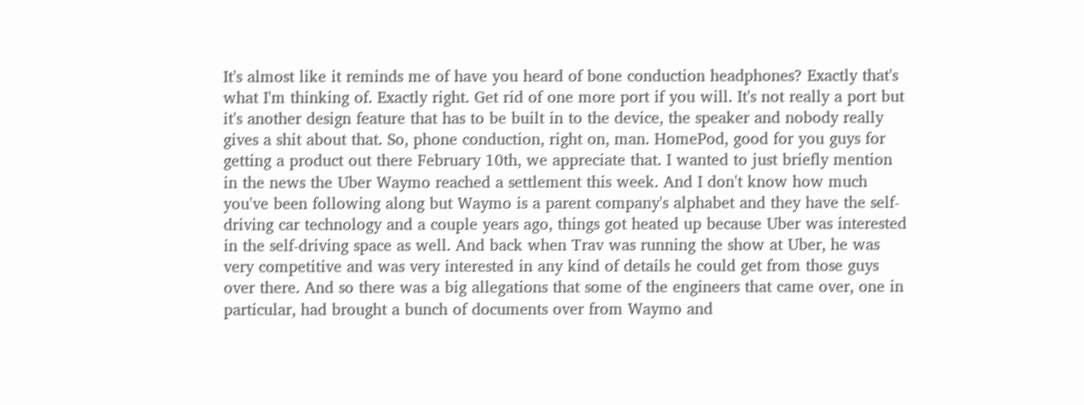It's almost like it reminds me of have you heard of bone conduction headphones? Exactly that's what I'm thinking of. Exactly right. Get rid of one more port if you will. It's not really a port but it's another design feature that has to be built in to the device, the speaker and nobody really gives a shit about that. So, phone conduction, right on, man. HomePod, good for you guys for getting a product out there February 10th, we appreciate that. I wanted to just briefly mention in the news the Uber Waymo reached a settlement this week. And I don't know how much you've been following along but Waymo is a parent company's alphabet and they have the self-driving car technology and a couple years ago, things got heated up because Uber was interested in the self-driving space as well. And back when Trav was running the show at Uber, he was very competitive and was very interested in any kind of details he could get from those guys over there. And so there was a big allegations that some of the engineers that came over, one in particular, had brought a bunch of documents over from Waymo and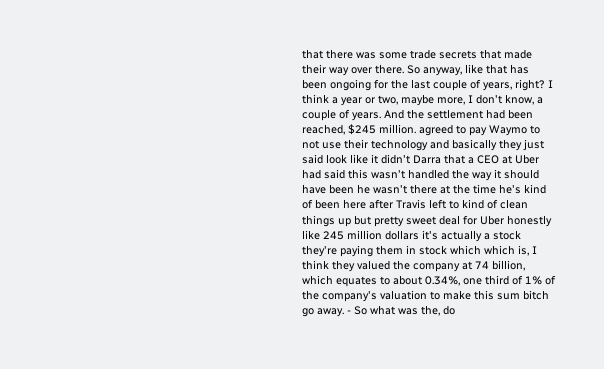that there was some trade secrets that made their way over there. So anyway, like that has been ongoing for the last couple of years, right? I think a year or two, maybe more, I don't know, a couple of years. And the settlement had been reached, $245 million. agreed to pay Waymo to not use their technology and basically they just said look like it didn't Darra that a CEO at Uber had said this wasn't handled the way it should have been he wasn't there at the time he's kind of been here after Travis left to kind of clean things up but pretty sweet deal for Uber honestly like 245 million dollars it's actually a stock they're paying them in stock which which is, I think they valued the company at 74 billion, which equates to about 0.34%, one third of 1% of the company's valuation to make this sum bitch go away. - So what was the, do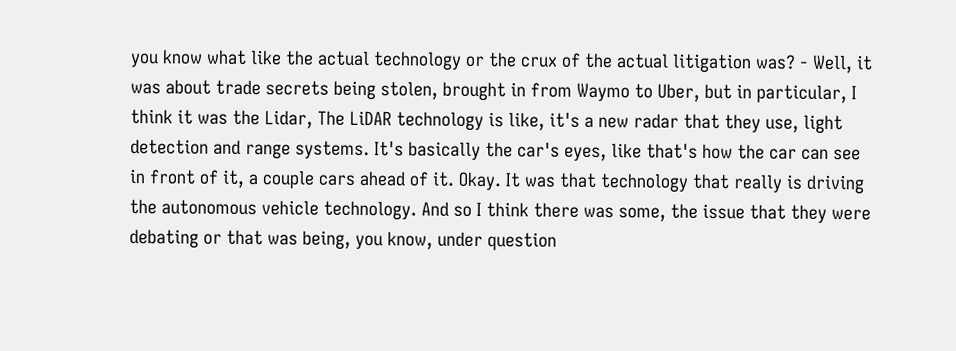you know what like the actual technology or the crux of the actual litigation was? - Well, it was about trade secrets being stolen, brought in from Waymo to Uber, but in particular, I think it was the Lidar, The LiDAR technology is like, it's a new radar that they use, light detection and range systems. It's basically the car's eyes, like that's how the car can see in front of it, a couple cars ahead of it. Okay. It was that technology that really is driving the autonomous vehicle technology. And so I think there was some, the issue that they were debating or that was being, you know, under question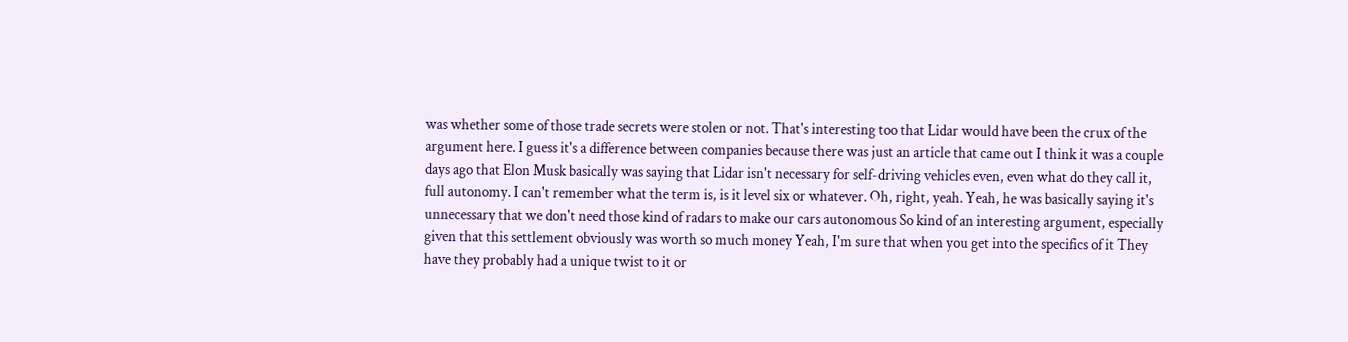was whether some of those trade secrets were stolen or not. That's interesting too that Lidar would have been the crux of the argument here. I guess it's a difference between companies because there was just an article that came out I think it was a couple days ago that Elon Musk basically was saying that Lidar isn't necessary for self-driving vehicles even, even what do they call it, full autonomy. I can't remember what the term is, is it level six or whatever. Oh, right, yeah. Yeah, he was basically saying it's unnecessary that we don't need those kind of radars to make our cars autonomous So kind of an interesting argument, especially given that this settlement obviously was worth so much money Yeah, I'm sure that when you get into the specifics of it They have they probably had a unique twist to it or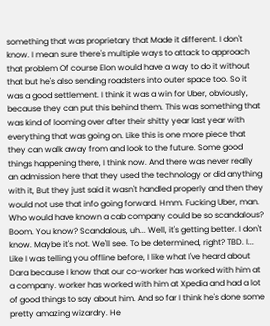something that was proprietary that Made it different. I don't know. I mean sure there's multiple ways to attack to approach that problem Of course Elon would have a way to do it without that but he's also sending roadsters into outer space too. So it was a good settlement. I think it was a win for Uber, obviously, because they can put this behind them. This was something that was kind of looming over after their shitty year last year with everything that was going on. Like this is one more piece that they can walk away from and look to the future. Some good things happening there, I think now. And there was never really an admission here that they used the technology or did anything with it, But they just said it wasn't handled properly and then they would not use that info going forward. Hmm. Fucking Uber, man. Who would have known a cab company could be so scandalous? Boom. You know? Scandalous, uh... Well, it's getting better. I don't know. Maybe it's not. We'll see. To be determined, right? TBD. I... Like I was telling you offline before, I like what I've heard about Dara because I know that our co-worker has worked with him at a company. worker has worked with him at Xpedia and had a lot of good things to say about him. And so far I think he's done some pretty amazing wizardry. He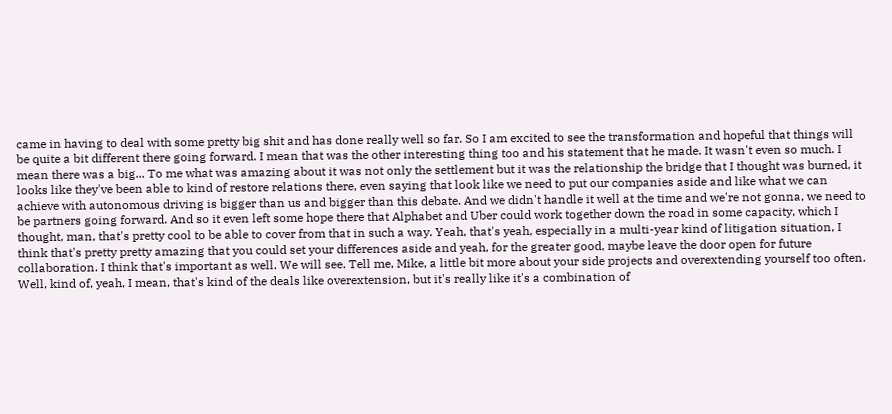came in having to deal with some pretty big shit and has done really well so far. So I am excited to see the transformation and hopeful that things will be quite a bit different there going forward. I mean that was the other interesting thing too and his statement that he made. It wasn't even so much. I mean there was a big... To me what was amazing about it was not only the settlement but it was the relationship the bridge that I thought was burned, it looks like they've been able to kind of restore relations there, even saying that look like we need to put our companies aside and like what we can achieve with autonomous driving is bigger than us and bigger than this debate. And we didn't handle it well at the time and we're not gonna, we need to be partners going forward. And so it even left some hope there that Alphabet and Uber could work together down the road in some capacity, which I thought, man, that's pretty cool to be able to cover from that in such a way. Yeah, that's yeah, especially in a multi-year kind of litigation situation, I think that's pretty pretty amazing that you could set your differences aside and yeah, for the greater good, maybe leave the door open for future collaboration. I think that's important as well. We will see. Tell me, Mike, a little bit more about your side projects and overextending yourself too often. Well, kind of, yeah, I mean, that's kind of the deals like overextension, but it's really like it's a combination of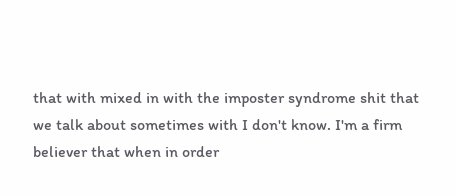that with mixed in with the imposter syndrome shit that we talk about sometimes with I don't know. I'm a firm believer that when in order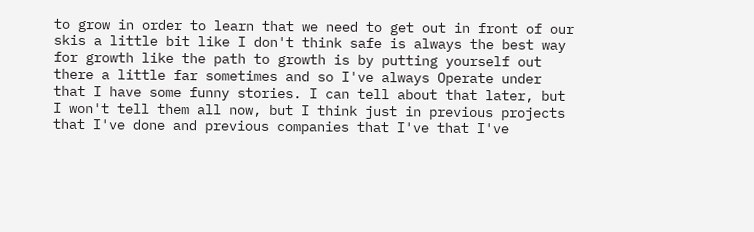to grow in order to learn that we need to get out in front of our skis a little bit like I don't think safe is always the best way for growth like the path to growth is by putting yourself out there a little far sometimes and so I've always Operate under that I have some funny stories. I can tell about that later, but I won't tell them all now, but I think just in previous projects that I've done and previous companies that I've that I've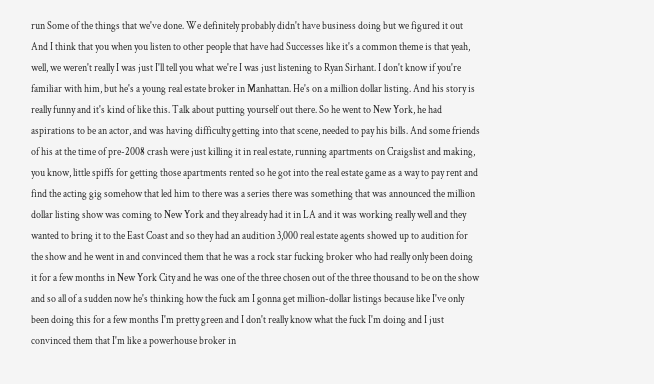run Some of the things that we've done. We definitely probably didn't have business doing but we figured it out And I think that you when you listen to other people that have had Successes like it's a common theme is that yeah, well, we weren't really I was just I'll tell you what we're I was just listening to Ryan Sirhant. I don't know if you're familiar with him, but he's a young real estate broker in Manhattan. He's on a million dollar listing. And his story is really funny and it's kind of like this. Talk about putting yourself out there. So he went to New York, he had aspirations to be an actor, and was having difficulty getting into that scene, needed to pay his bills. And some friends of his at the time of pre-2008 crash were just killing it in real estate, running apartments on Craigslist and making, you know, little spiffs for getting those apartments rented so he got into the real estate game as a way to pay rent and find the acting gig somehow that led him to there was a series there was something that was announced the million dollar listing show was coming to New York and they already had it in LA and it was working really well and they wanted to bring it to the East Coast and so they had an audition 3,000 real estate agents showed up to audition for the show and he went in and convinced them that he was a rock star fucking broker who had really only been doing it for a few months in New York City and he was one of the three chosen out of the three thousand to be on the show and so all of a sudden now he's thinking how the fuck am I gonna get million-dollar listings because like I've only been doing this for a few months I'm pretty green and I don't really know what the fuck I'm doing and I just convinced them that I'm like a powerhouse broker in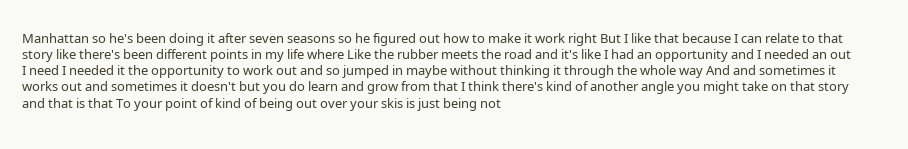Manhattan so he's been doing it after seven seasons so he figured out how to make it work right But I like that because I can relate to that story like there's been different points in my life where Like the rubber meets the road and it's like I had an opportunity and I needed an out I need I needed it the opportunity to work out and so jumped in maybe without thinking it through the whole way And and sometimes it works out and sometimes it doesn't but you do learn and grow from that I think there's kind of another angle you might take on that story and that is that To your point of kind of being out over your skis is just being not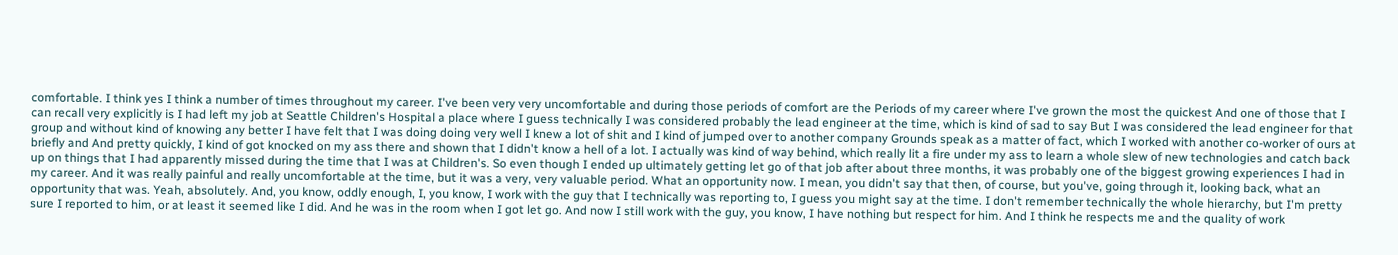comfortable. I think yes I think a number of times throughout my career. I've been very very uncomfortable and during those periods of comfort are the Periods of my career where I've grown the most the quickest And one of those that I can recall very explicitly is I had left my job at Seattle Children's Hospital a place where I guess technically I was considered probably the lead engineer at the time, which is kind of sad to say But I was considered the lead engineer for that group and without kind of knowing any better I have felt that I was doing doing very well I knew a lot of shit and I kind of jumped over to another company Grounds speak as a matter of fact, which I worked with another co-worker of ours at briefly and And pretty quickly, I kind of got knocked on my ass there and shown that I didn't know a hell of a lot. I actually was kind of way behind, which really lit a fire under my ass to learn a whole slew of new technologies and catch back up on things that I had apparently missed during the time that I was at Children's. So even though I ended up ultimately getting let go of that job after about three months, it was probably one of the biggest growing experiences I had in my career. And it was really painful and really uncomfortable at the time, but it was a very, very valuable period. What an opportunity now. I mean, you didn't say that then, of course, but you've, going through it, looking back, what an opportunity that was. Yeah, absolutely. And, you know, oddly enough, I, you know, I work with the guy that I technically was reporting to, I guess you might say at the time. I don't remember technically the whole hierarchy, but I'm pretty sure I reported to him, or at least it seemed like I did. And he was in the room when I got let go. And now I still work with the guy, you know, I have nothing but respect for him. And I think he respects me and the quality of work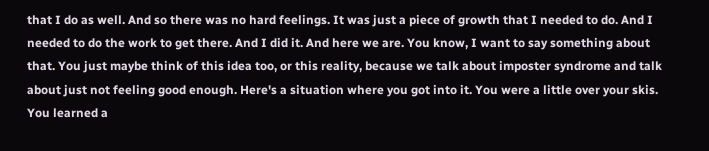that I do as well. And so there was no hard feelings. It was just a piece of growth that I needed to do. And I needed to do the work to get there. And I did it. And here we are. You know, I want to say something about that. You just maybe think of this idea too, or this reality, because we talk about imposter syndrome and talk about just not feeling good enough. Here's a situation where you got into it. You were a little over your skis. You learned a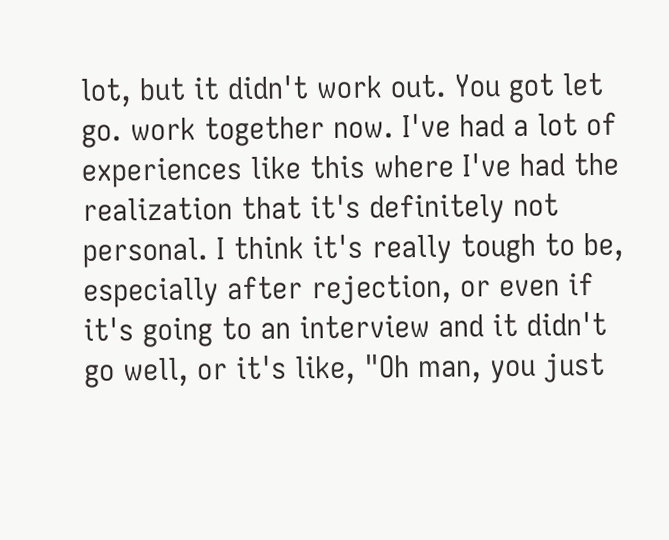lot, but it didn't work out. You got let go. work together now. I've had a lot of experiences like this where I've had the realization that it's definitely not personal. I think it's really tough to be, especially after rejection, or even if it's going to an interview and it didn't go well, or it's like, "Oh man, you just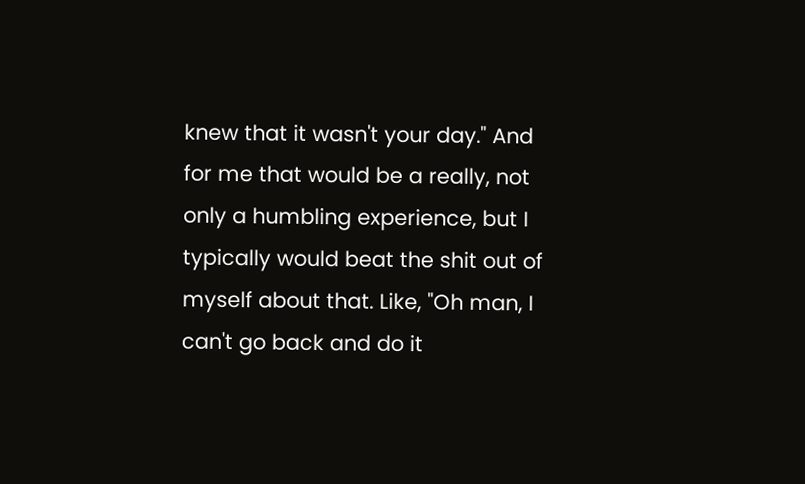knew that it wasn't your day." And for me that would be a really, not only a humbling experience, but I typically would beat the shit out of myself about that. Like, "Oh man, I can't go back and do it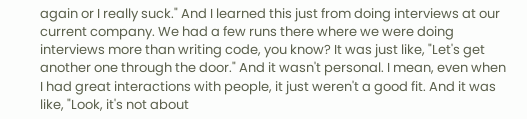again or I really suck." And I learned this just from doing interviews at our current company. We had a few runs there where we were doing interviews more than writing code, you know? It was just like, "Let's get another one through the door." And it wasn't personal. I mean, even when I had great interactions with people, it just weren't a good fit. And it was like, "Look, it's not about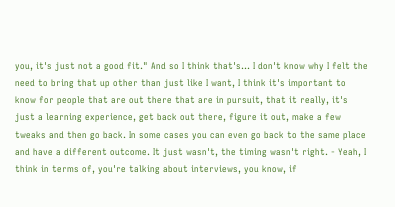you, it's just not a good fit." And so I think that's... I don't know why I felt the need to bring that up other than just like I want, I think it's important to know for people that are out there that are in pursuit, that it really, it's just a learning experience, get back out there, figure it out, make a few tweaks and then go back. In some cases you can even go back to the same place and have a different outcome. It just wasn't, the timing wasn't right. - Yeah, I think in terms of, you're talking about interviews, you know, if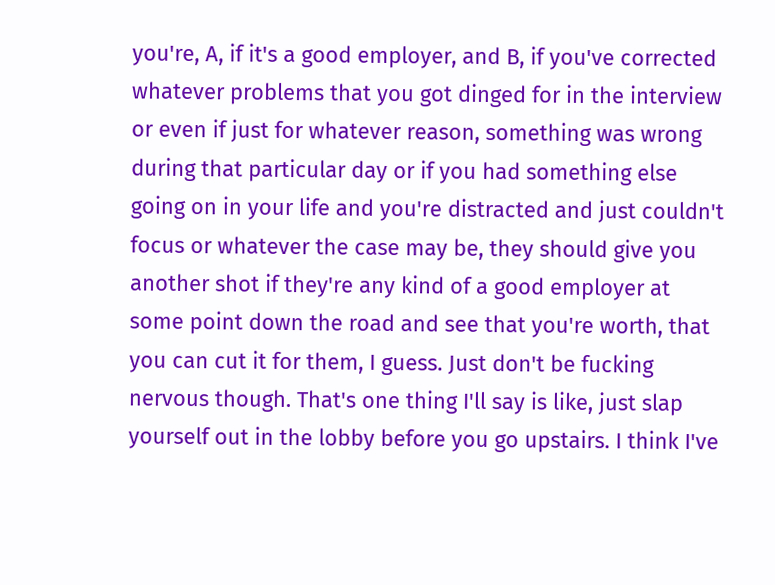you're, A, if it's a good employer, and B, if you've corrected whatever problems that you got dinged for in the interview or even if just for whatever reason, something was wrong during that particular day or if you had something else going on in your life and you're distracted and just couldn't focus or whatever the case may be, they should give you another shot if they're any kind of a good employer at some point down the road and see that you're worth, that you can cut it for them, I guess. Just don't be fucking nervous though. That's one thing I'll say is like, just slap yourself out in the lobby before you go upstairs. I think I've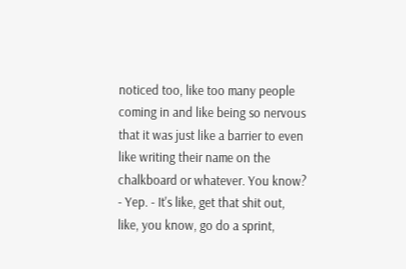noticed too, like too many people coming in and like being so nervous that it was just like a barrier to even like writing their name on the chalkboard or whatever. You know? - Yep. - It's like, get that shit out, like, you know, go do a sprint,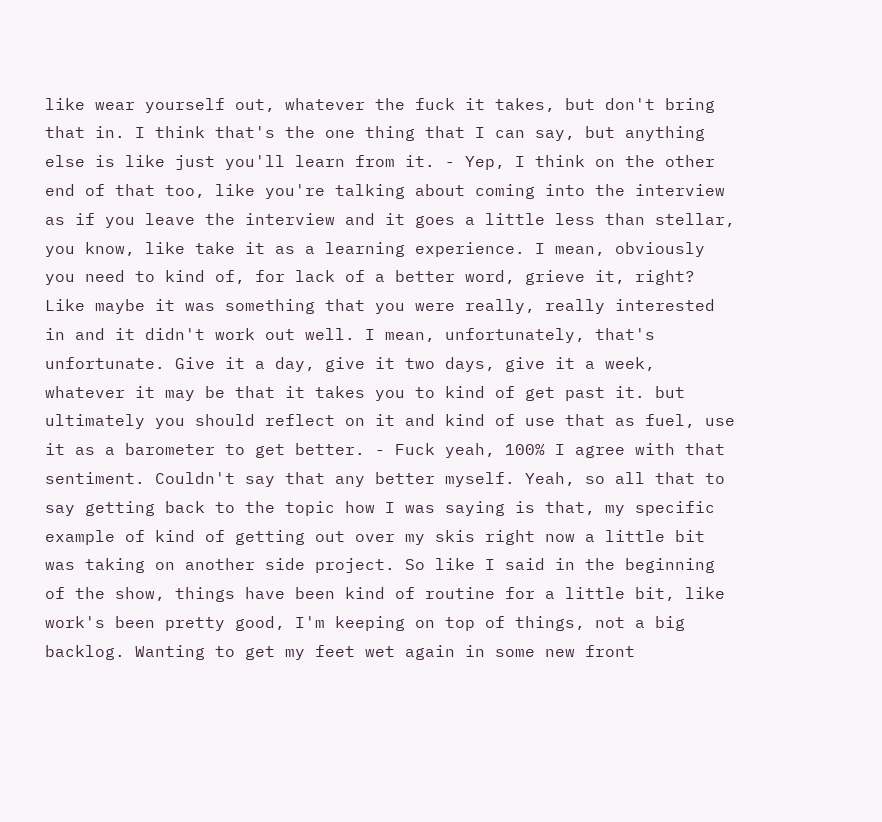like wear yourself out, whatever the fuck it takes, but don't bring that in. I think that's the one thing that I can say, but anything else is like just you'll learn from it. - Yep, I think on the other end of that too, like you're talking about coming into the interview as if you leave the interview and it goes a little less than stellar, you know, like take it as a learning experience. I mean, obviously you need to kind of, for lack of a better word, grieve it, right? Like maybe it was something that you were really, really interested in and it didn't work out well. I mean, unfortunately, that's unfortunate. Give it a day, give it two days, give it a week, whatever it may be that it takes you to kind of get past it. but ultimately you should reflect on it and kind of use that as fuel, use it as a barometer to get better. - Fuck yeah, 100% I agree with that sentiment. Couldn't say that any better myself. Yeah, so all that to say getting back to the topic how I was saying is that, my specific example of kind of getting out over my skis right now a little bit was taking on another side project. So like I said in the beginning of the show, things have been kind of routine for a little bit, like work's been pretty good, I'm keeping on top of things, not a big backlog. Wanting to get my feet wet again in some new front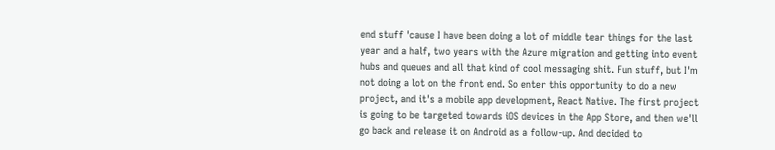end stuff 'cause I have been doing a lot of middle tear things for the last year and a half, two years with the Azure migration and getting into event hubs and queues and all that kind of cool messaging shit. Fun stuff, but I'm not doing a lot on the front end. So enter this opportunity to do a new project, and it's a mobile app development, React Native. The first project is going to be targeted towards iOS devices in the App Store, and then we'll go back and release it on Android as a follow-up. And decided to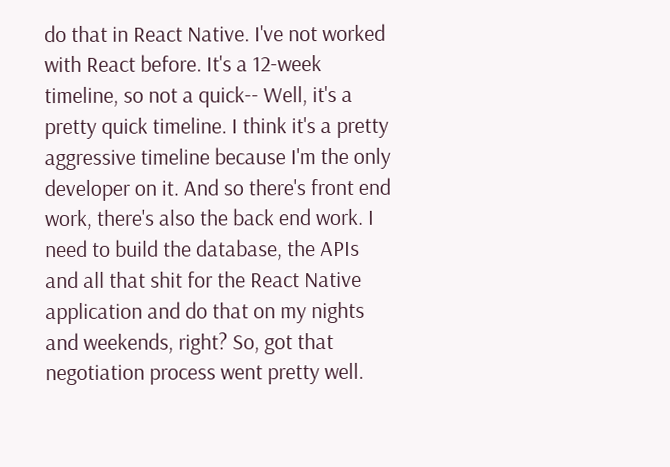do that in React Native. I've not worked with React before. It's a 12-week timeline, so not a quick-- Well, it's a pretty quick timeline. I think it's a pretty aggressive timeline because I'm the only developer on it. And so there's front end work, there's also the back end work. I need to build the database, the APIs and all that shit for the React Native application and do that on my nights and weekends, right? So, got that negotiation process went pretty well.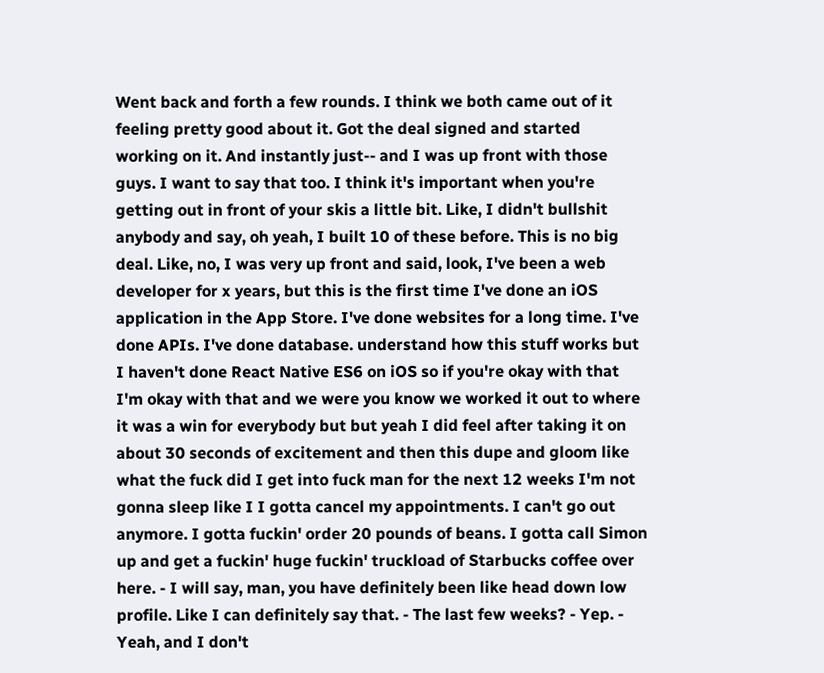Went back and forth a few rounds. I think we both came out of it feeling pretty good about it. Got the deal signed and started working on it. And instantly just-- and I was up front with those guys. I want to say that too. I think it's important when you're getting out in front of your skis a little bit. Like, I didn't bullshit anybody and say, oh yeah, I built 10 of these before. This is no big deal. Like, no, I was very up front and said, look, I've been a web developer for x years, but this is the first time I've done an iOS application in the App Store. I've done websites for a long time. I've done APIs. I've done database. understand how this stuff works but I haven't done React Native ES6 on iOS so if you're okay with that I'm okay with that and we were you know we worked it out to where it was a win for everybody but but yeah I did feel after taking it on about 30 seconds of excitement and then this dupe and gloom like what the fuck did I get into fuck man for the next 12 weeks I'm not gonna sleep like I I gotta cancel my appointments. I can't go out anymore. I gotta fuckin' order 20 pounds of beans. I gotta call Simon up and get a fuckin' huge fuckin' truckload of Starbucks coffee over here. - I will say, man, you have definitely been like head down low profile. Like I can definitely say that. - The last few weeks? - Yep. - Yeah, and I don't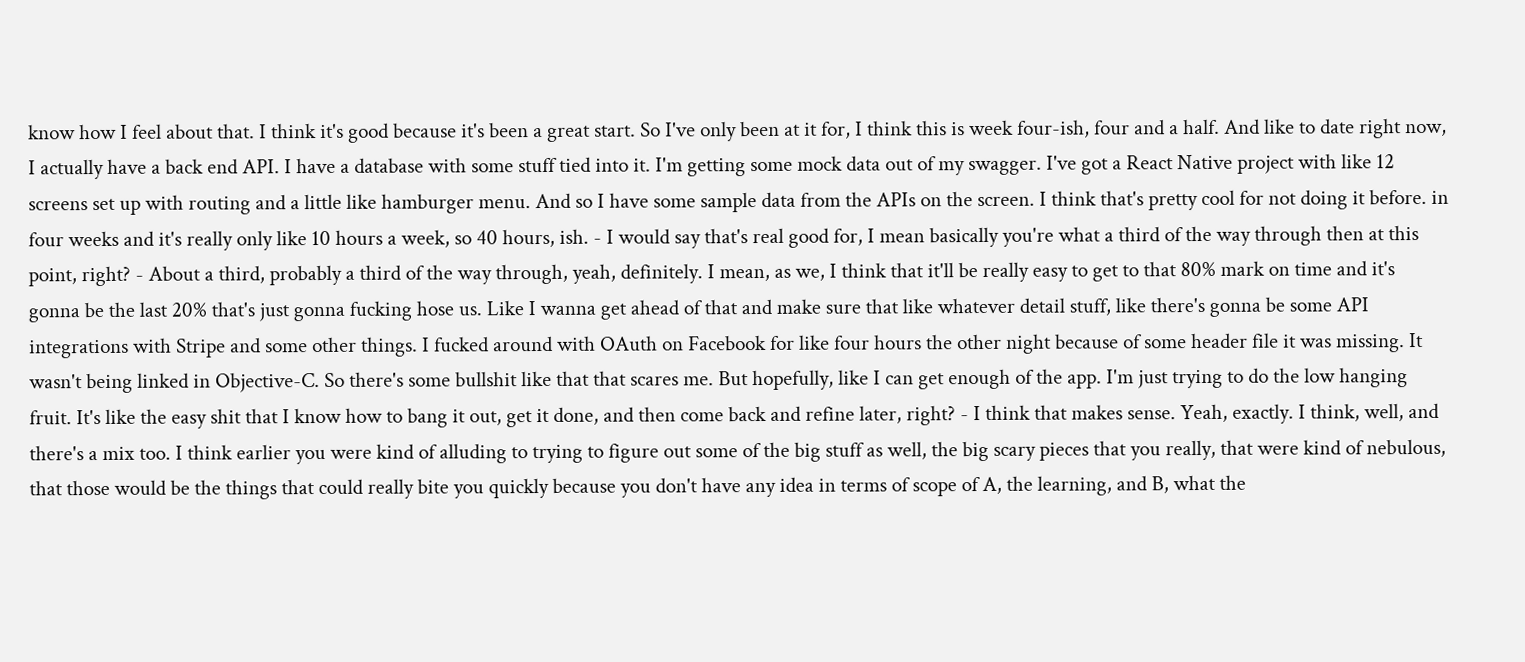know how I feel about that. I think it's good because it's been a great start. So I've only been at it for, I think this is week four-ish, four and a half. And like to date right now, I actually have a back end API. I have a database with some stuff tied into it. I'm getting some mock data out of my swagger. I've got a React Native project with like 12 screens set up with routing and a little like hamburger menu. And so I have some sample data from the APIs on the screen. I think that's pretty cool for not doing it before. in four weeks and it's really only like 10 hours a week, so 40 hours, ish. - I would say that's real good for, I mean basically you're what a third of the way through then at this point, right? - About a third, probably a third of the way through, yeah, definitely. I mean, as we, I think that it'll be really easy to get to that 80% mark on time and it's gonna be the last 20% that's just gonna fucking hose us. Like I wanna get ahead of that and make sure that like whatever detail stuff, like there's gonna be some API integrations with Stripe and some other things. I fucked around with OAuth on Facebook for like four hours the other night because of some header file it was missing. It wasn't being linked in Objective-C. So there's some bullshit like that that scares me. But hopefully, like I can get enough of the app. I'm just trying to do the low hanging fruit. It's like the easy shit that I know how to bang it out, get it done, and then come back and refine later, right? - I think that makes sense. Yeah, exactly. I think, well, and there's a mix too. I think earlier you were kind of alluding to trying to figure out some of the big stuff as well, the big scary pieces that you really, that were kind of nebulous, that those would be the things that could really bite you quickly because you don't have any idea in terms of scope of A, the learning, and B, what the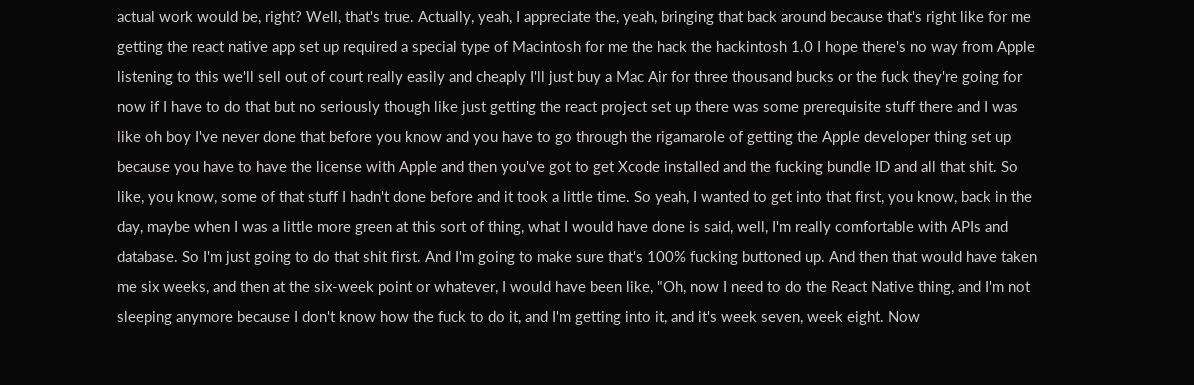actual work would be, right? Well, that's true. Actually, yeah, I appreciate the, yeah, bringing that back around because that's right like for me getting the react native app set up required a special type of Macintosh for me the hack the hackintosh 1.0 I hope there's no way from Apple listening to this we'll sell out of court really easily and cheaply I'll just buy a Mac Air for three thousand bucks or the fuck they're going for now if I have to do that but no seriously though like just getting the react project set up there was some prerequisite stuff there and I was like oh boy I've never done that before you know and you have to go through the rigamarole of getting the Apple developer thing set up because you have to have the license with Apple and then you've got to get Xcode installed and the fucking bundle ID and all that shit. So like, you know, some of that stuff I hadn't done before and it took a little time. So yeah, I wanted to get into that first, you know, back in the day, maybe when I was a little more green at this sort of thing, what I would have done is said, well, I'm really comfortable with APIs and database. So I'm just going to do that shit first. And I'm going to make sure that's 100% fucking buttoned up. And then that would have taken me six weeks, and then at the six-week point or whatever, I would have been like, "Oh, now I need to do the React Native thing, and I'm not sleeping anymore because I don't know how the fuck to do it, and I'm getting into it, and it's week seven, week eight. Now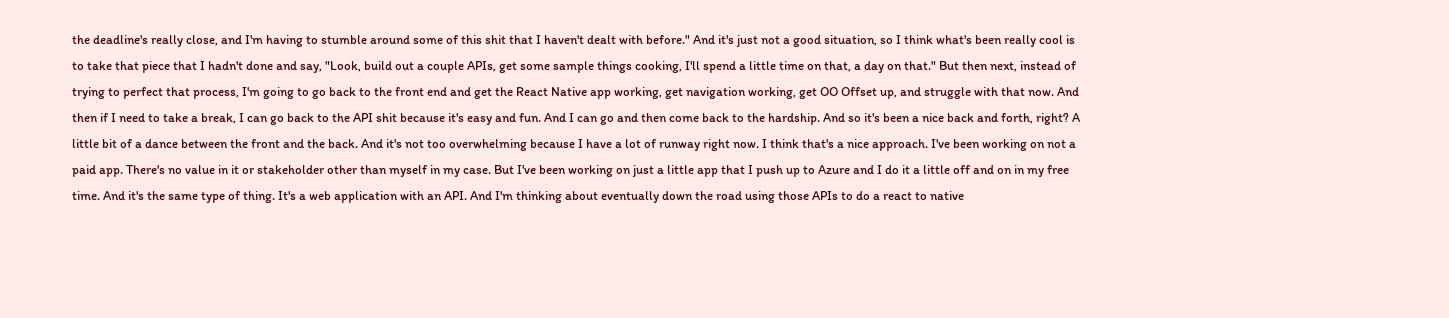the deadline's really close, and I'm having to stumble around some of this shit that I haven't dealt with before." And it's just not a good situation, so I think what's been really cool is to take that piece that I hadn't done and say, "Look, build out a couple APIs, get some sample things cooking, I'll spend a little time on that, a day on that." But then next, instead of trying to perfect that process, I'm going to go back to the front end and get the React Native app working, get navigation working, get OO Offset up, and struggle with that now. And then if I need to take a break, I can go back to the API shit because it's easy and fun. And I can go and then come back to the hardship. And so it's been a nice back and forth, right? A little bit of a dance between the front and the back. And it's not too overwhelming because I have a lot of runway right now. I think that's a nice approach. I've been working on not a paid app. There's no value in it or stakeholder other than myself in my case. But I've been working on just a little app that I push up to Azure and I do it a little off and on in my free time. And it's the same type of thing. It's a web application with an API. And I'm thinking about eventually down the road using those APIs to do a react to native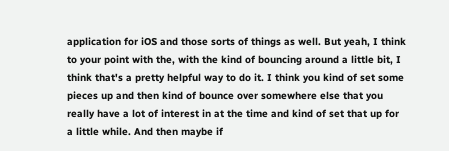application for iOS and those sorts of things as well. But yeah, I think to your point with the, with the kind of bouncing around a little bit, I think that's a pretty helpful way to do it. I think you kind of set some pieces up and then kind of bounce over somewhere else that you really have a lot of interest in at the time and kind of set that up for a little while. And then maybe if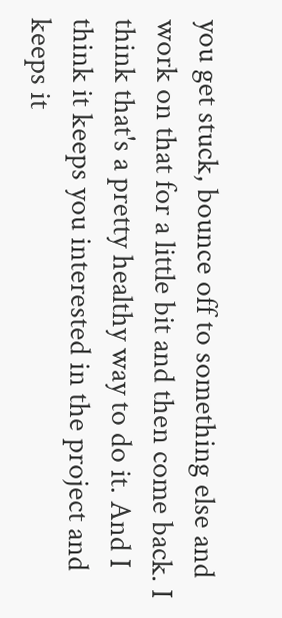you get stuck, bounce off to something else and work on that for a little bit and then come back. I think that's a pretty healthy way to do it. And I think it keeps you interested in the project and keeps it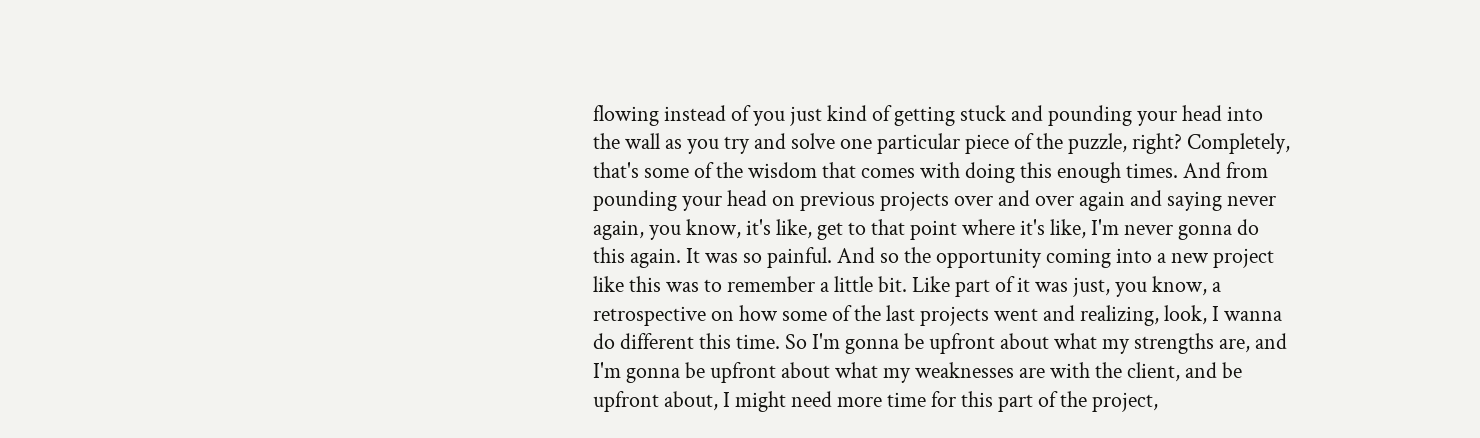flowing instead of you just kind of getting stuck and pounding your head into the wall as you try and solve one particular piece of the puzzle, right? Completely, that's some of the wisdom that comes with doing this enough times. And from pounding your head on previous projects over and over again and saying never again, you know, it's like, get to that point where it's like, I'm never gonna do this again. It was so painful. And so the opportunity coming into a new project like this was to remember a little bit. Like part of it was just, you know, a retrospective on how some of the last projects went and realizing, look, I wanna do different this time. So I'm gonna be upfront about what my strengths are, and I'm gonna be upfront about what my weaknesses are with the client, and be upfront about, I might need more time for this part of the project,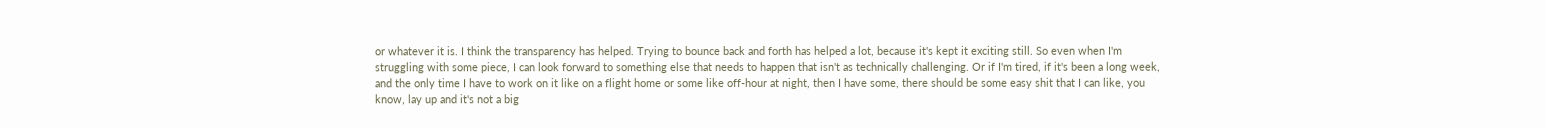or whatever it is. I think the transparency has helped. Trying to bounce back and forth has helped a lot, because it's kept it exciting still. So even when I'm struggling with some piece, I can look forward to something else that needs to happen that isn't as technically challenging. Or if I'm tired, if it's been a long week, and the only time I have to work on it like on a flight home or some like off-hour at night, then I have some, there should be some easy shit that I can like, you know, lay up and it's not a big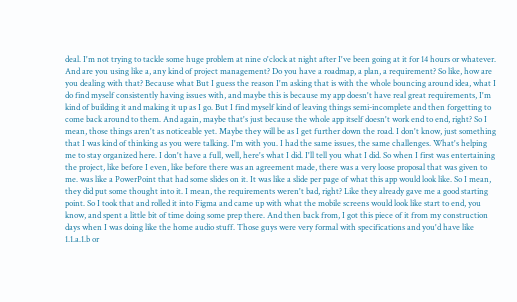deal. I'm not trying to tackle some huge problem at nine o'clock at night after I've been going at it for 14 hours or whatever. And are you using like a, any kind of project management? Do you have a roadmap, a plan, a requirement? So like, how are you dealing with that? Because what But I guess the reason I'm asking that is with the whole bouncing around idea, what I do find myself consistently having issues with, and maybe this is because my app doesn't have real great requirements, I'm kind of building it and making it up as I go. But I find myself kind of leaving things semi-incomplete and then forgetting to come back around to them. And again, maybe that's just because the whole app itself doesn't work end to end, right? So I mean, those things aren't as noticeable yet. Maybe they will be as I get further down the road. I don't know, just something that I was kind of thinking as you were talking. I'm with you. I had the same issues, the same challenges. What's helping me to stay organized here. I don't have a full, well, here's what I did. I'll tell you what I did. So when I first was entertaining the project, like before I even, like before there was an agreement made, there was a very loose proposal that was given to me. was like a PowerPoint that had some slides on it. It was like a slide per page of what this app would look like. So I mean, they did put some thought into it. I mean, the requirements weren't bad, right? Like they already gave me a good starting point. So I took that and rolled it into Figma and came up with what the mobile screens would look like start to end, you know, and spent a little bit of time doing some prep there. And then back from, I got this piece of it from my construction days when I was doing like the home audio stuff. Those guys were very formal with specifications and you'd have like 1.1.a.1.b or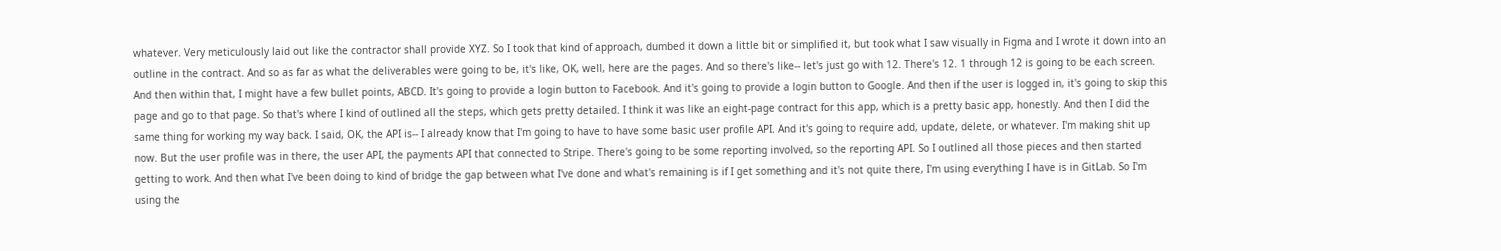whatever. Very meticulously laid out like the contractor shall provide XYZ. So I took that kind of approach, dumbed it down a little bit or simplified it, but took what I saw visually in Figma and I wrote it down into an outline in the contract. And so as far as what the deliverables were going to be, it's like, OK, well, here are the pages. And so there's like-- let's just go with 12. There's 12. 1 through 12 is going to be each screen. And then within that, I might have a few bullet points, ABCD. It's going to provide a login button to Facebook. And it's going to provide a login button to Google. And then if the user is logged in, it's going to skip this page and go to that page. So that's where I kind of outlined all the steps, which gets pretty detailed. I think it was like an eight-page contract for this app, which is a pretty basic app, honestly. And then I did the same thing for working my way back. I said, OK, the API is-- I already know that I'm going to have to have some basic user profile API. And it's going to require add, update, delete, or whatever. I'm making shit up now. But the user profile was in there, the user API, the payments API that connected to Stripe. There's going to be some reporting involved, so the reporting API. So I outlined all those pieces and then started getting to work. And then what I've been doing to kind of bridge the gap between what I've done and what's remaining is if I get something and it's not quite there, I'm using everything I have is in GitLab. So I'm using the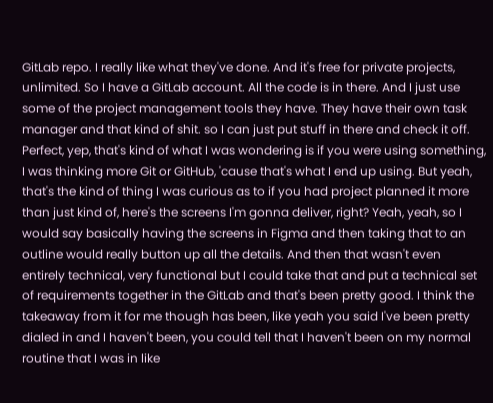GitLab repo. I really like what they've done. And it's free for private projects, unlimited. So I have a GitLab account. All the code is in there. And I just use some of the project management tools they have. They have their own task manager and that kind of shit. so I can just put stuff in there and check it off. Perfect, yep, that's kind of what I was wondering is if you were using something, I was thinking more Git or GitHub, 'cause that's what I end up using. But yeah, that's the kind of thing I was curious as to if you had project planned it more than just kind of, here's the screens I'm gonna deliver, right? Yeah, yeah, so I would say basically having the screens in Figma and then taking that to an outline would really button up all the details. And then that wasn't even entirely technical, very functional but I could take that and put a technical set of requirements together in the GitLab and that's been pretty good. I think the takeaway from it for me though has been, like yeah you said I've been pretty dialed in and I haven't been, you could tell that I haven't been on my normal routine that I was in like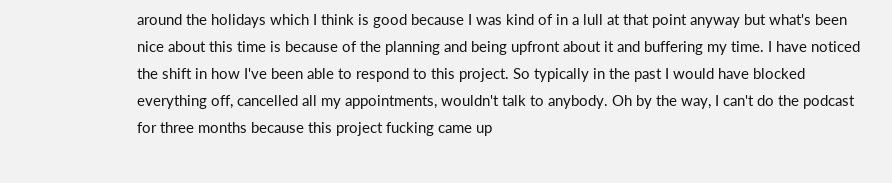around the holidays which I think is good because I was kind of in a lull at that point anyway but what's been nice about this time is because of the planning and being upfront about it and buffering my time. I have noticed the shift in how I've been able to respond to this project. So typically in the past I would have blocked everything off, cancelled all my appointments, wouldn't talk to anybody. Oh by the way, I can't do the podcast for three months because this project fucking came up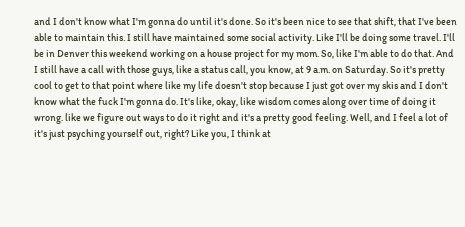and I don't know what I'm gonna do until it's done. So it's been nice to see that shift, that I've been able to maintain this. I still have maintained some social activity. Like I'll be doing some travel. I'll be in Denver this weekend working on a house project for my mom. So, like I'm able to do that. And I still have a call with those guys, like a status call, you know, at 9 a.m. on Saturday. So it's pretty cool to get to that point where like my life doesn't stop because I just got over my skis and I don't know what the fuck I'm gonna do. It's like, okay, like wisdom comes along over time of doing it wrong. like we figure out ways to do it right and it's a pretty good feeling. Well, and I feel a lot of it's just psyching yourself out, right? Like you, I think at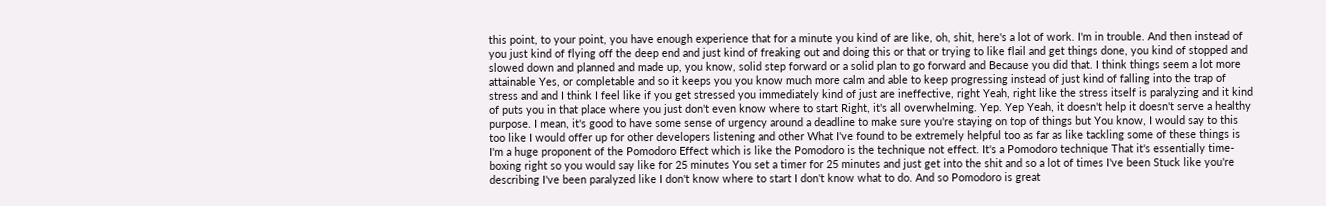this point, to your point, you have enough experience that for a minute you kind of are like, oh, shit, here's a lot of work. I'm in trouble. And then instead of you just kind of flying off the deep end and just kind of freaking out and doing this or that or trying to like flail and get things done, you kind of stopped and slowed down and planned and made up, you know, solid step forward or a solid plan to go forward and Because you did that. I think things seem a lot more attainable Yes, or completable and so it keeps you you know much more calm and able to keep progressing instead of just kind of falling into the trap of stress and and I think I feel like if you get stressed you immediately kind of just are ineffective, right Yeah, right like the stress itself is paralyzing and it kind of puts you in that place where you just don't even know where to start Right, it's all overwhelming. Yep. Yep Yeah, it doesn't help it doesn't serve a healthy purpose. I mean, it's good to have some sense of urgency around a deadline to make sure you're staying on top of things but You know, I would say to this too like I would offer up for other developers listening and other What I've found to be extremely helpful too as far as like tackling some of these things is I'm a huge proponent of the Pomodoro Effect which is like the Pomodoro is the technique not effect. It's a Pomodoro technique That it's essentially time-boxing right so you would say like for 25 minutes You set a timer for 25 minutes and just get into the shit and so a lot of times I've been Stuck like you're describing I've been paralyzed like I don't know where to start I don't know what to do. And so Pomodoro is great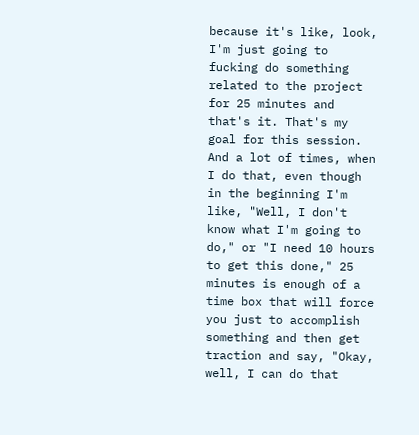because it's like, look, I'm just going to fucking do something related to the project for 25 minutes and that's it. That's my goal for this session. And a lot of times, when I do that, even though in the beginning I'm like, "Well, I don't know what I'm going to do," or "I need 10 hours to get this done," 25 minutes is enough of a time box that will force you just to accomplish something and then get traction and say, "Okay, well, I can do that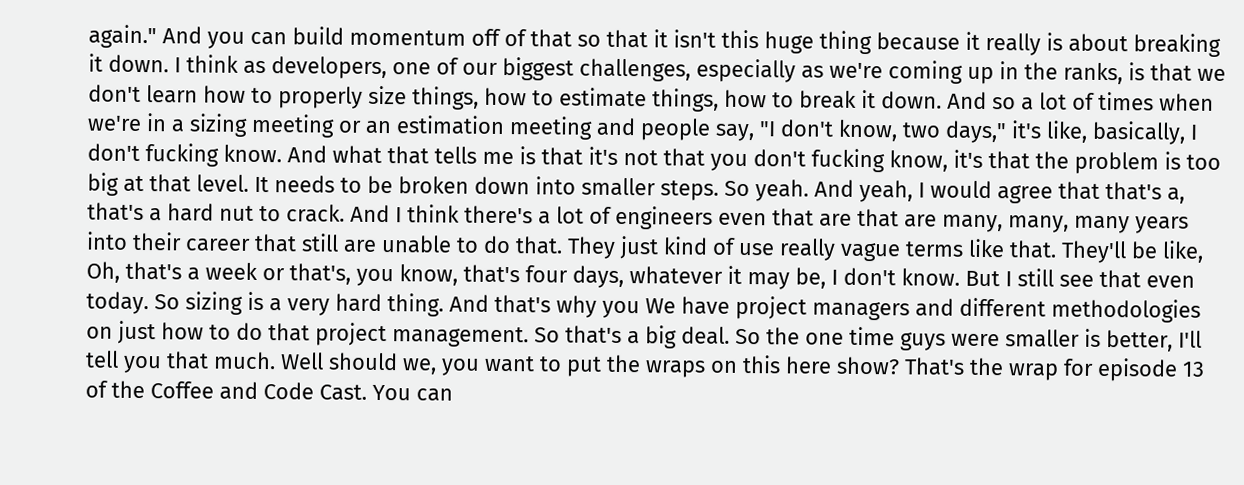again." And you can build momentum off of that so that it isn't this huge thing because it really is about breaking it down. I think as developers, one of our biggest challenges, especially as we're coming up in the ranks, is that we don't learn how to properly size things, how to estimate things, how to break it down. And so a lot of times when we're in a sizing meeting or an estimation meeting and people say, "I don't know, two days," it's like, basically, I don't fucking know. And what that tells me is that it's not that you don't fucking know, it's that the problem is too big at that level. It needs to be broken down into smaller steps. So yeah. And yeah, I would agree that that's a, that's a hard nut to crack. And I think there's a lot of engineers even that are that are many, many, many years into their career that still are unable to do that. They just kind of use really vague terms like that. They'll be like, Oh, that's a week or that's, you know, that's four days, whatever it may be, I don't know. But I still see that even today. So sizing is a very hard thing. And that's why you We have project managers and different methodologies on just how to do that project management. So that's a big deal. So the one time guys were smaller is better, I'll tell you that much. Well should we, you want to put the wraps on this here show? That's the wrap for episode 13 of the Coffee and Code Cast. You can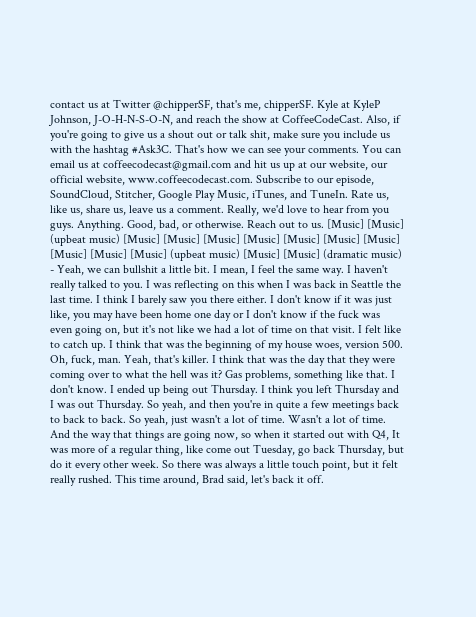contact us at Twitter @chipperSF, that's me, chipperSF. Kyle at KyleP Johnson, J-O-H-N-S-O-N, and reach the show at CoffeeCodeCast. Also, if you're going to give us a shout out or talk shit, make sure you include us with the hashtag #Ask3C. That's how we can see your comments. You can email us at coffeecodecast@gmail.com and hit us up at our website, our official website, www.coffeecodecast.com. Subscribe to our episode, SoundCloud, Stitcher, Google Play Music, iTunes, and TuneIn. Rate us, like us, share us, leave us a comment. Really, we'd love to hear from you guys. Anything. Good, bad, or otherwise. Reach out to us. [Music] [Music] (upbeat music) [Music] [Music] [Music] [Music] [Music] [Music] [Music] [Music] [Music] [Music] (upbeat music) [Music] [Music] (dramatic music) - Yeah, we can bullshit a little bit. I mean, I feel the same way. I haven't really talked to you. I was reflecting on this when I was back in Seattle the last time. I think I barely saw you there either. I don't know if it was just like, you may have been home one day or I don't know if the fuck was even going on, but it's not like we had a lot of time on that visit. I felt like to catch up. I think that was the beginning of my house woes, version 500. Oh, fuck, man. Yeah, that's killer. I think that was the day that they were coming over to what the hell was it? Gas problems, something like that. I don't know. I ended up being out Thursday. I think you left Thursday and I was out Thursday. So yeah, and then you're in quite a few meetings back to back to back. So yeah, just wasn't a lot of time. Wasn't a lot of time. And the way that things are going now, so when it started out with Q4, It was more of a regular thing, like come out Tuesday, go back Thursday, but do it every other week. So there was always a little touch point, but it felt really rushed. This time around, Brad said, let's back it off.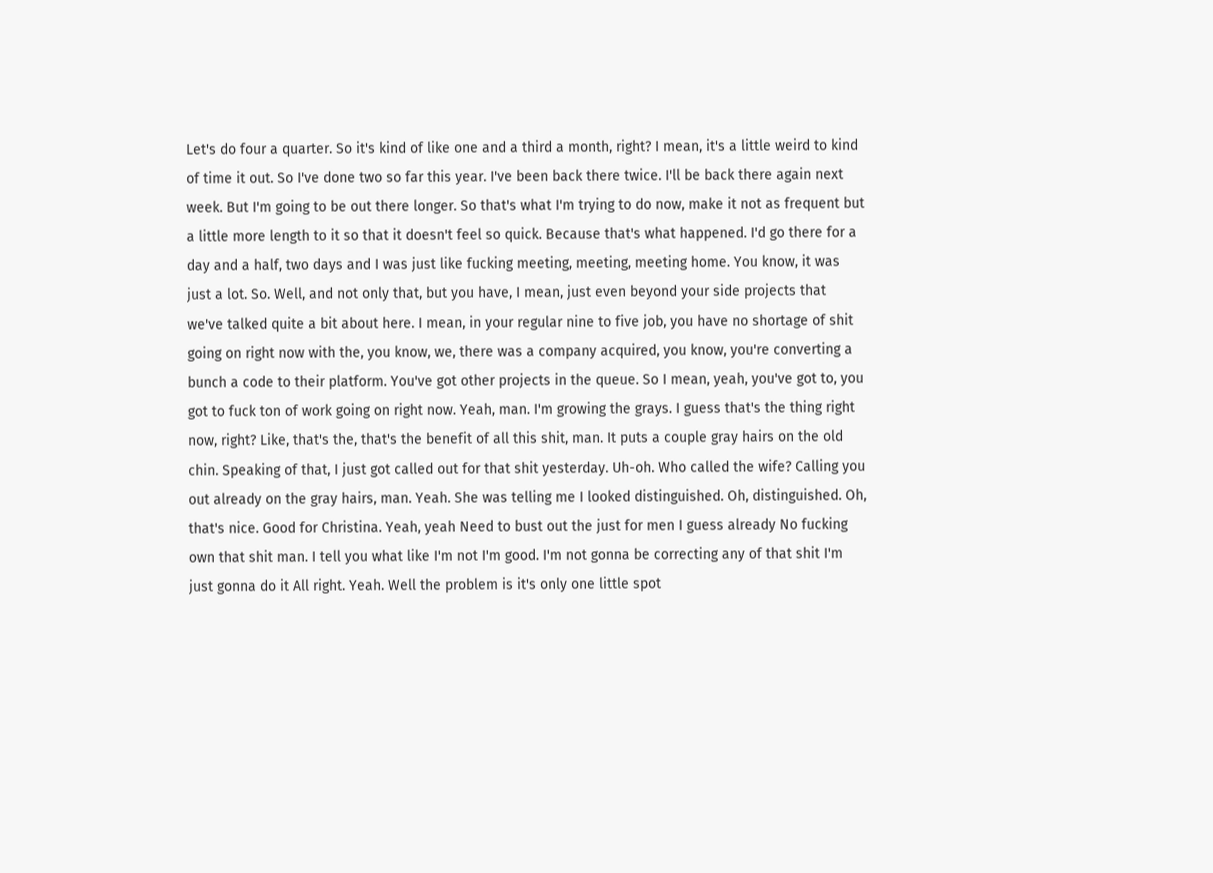Let's do four a quarter. So it's kind of like one and a third a month, right? I mean, it's a little weird to kind of time it out. So I've done two so far this year. I've been back there twice. I'll be back there again next week. But I'm going to be out there longer. So that's what I'm trying to do now, make it not as frequent but a little more length to it so that it doesn't feel so quick. Because that's what happened. I'd go there for a day and a half, two days and I was just like fucking meeting, meeting, meeting home. You know, it was just a lot. So. Well, and not only that, but you have, I mean, just even beyond your side projects that we've talked quite a bit about here. I mean, in your regular nine to five job, you have no shortage of shit going on right now with the, you know, we, there was a company acquired, you know, you're converting a bunch a code to their platform. You've got other projects in the queue. So I mean, yeah, you've got to, you got to fuck ton of work going on right now. Yeah, man. I'm growing the grays. I guess that's the thing right now, right? Like, that's the, that's the benefit of all this shit, man. It puts a couple gray hairs on the old chin. Speaking of that, I just got called out for that shit yesterday. Uh-oh. Who called the wife? Calling you out already on the gray hairs, man. Yeah. She was telling me I looked distinguished. Oh, distinguished. Oh, that's nice. Good for Christina. Yeah, yeah Need to bust out the just for men I guess already No fucking own that shit man. I tell you what like I'm not I'm good. I'm not gonna be correcting any of that shit I'm just gonna do it All right. Yeah. Well the problem is it's only one little spot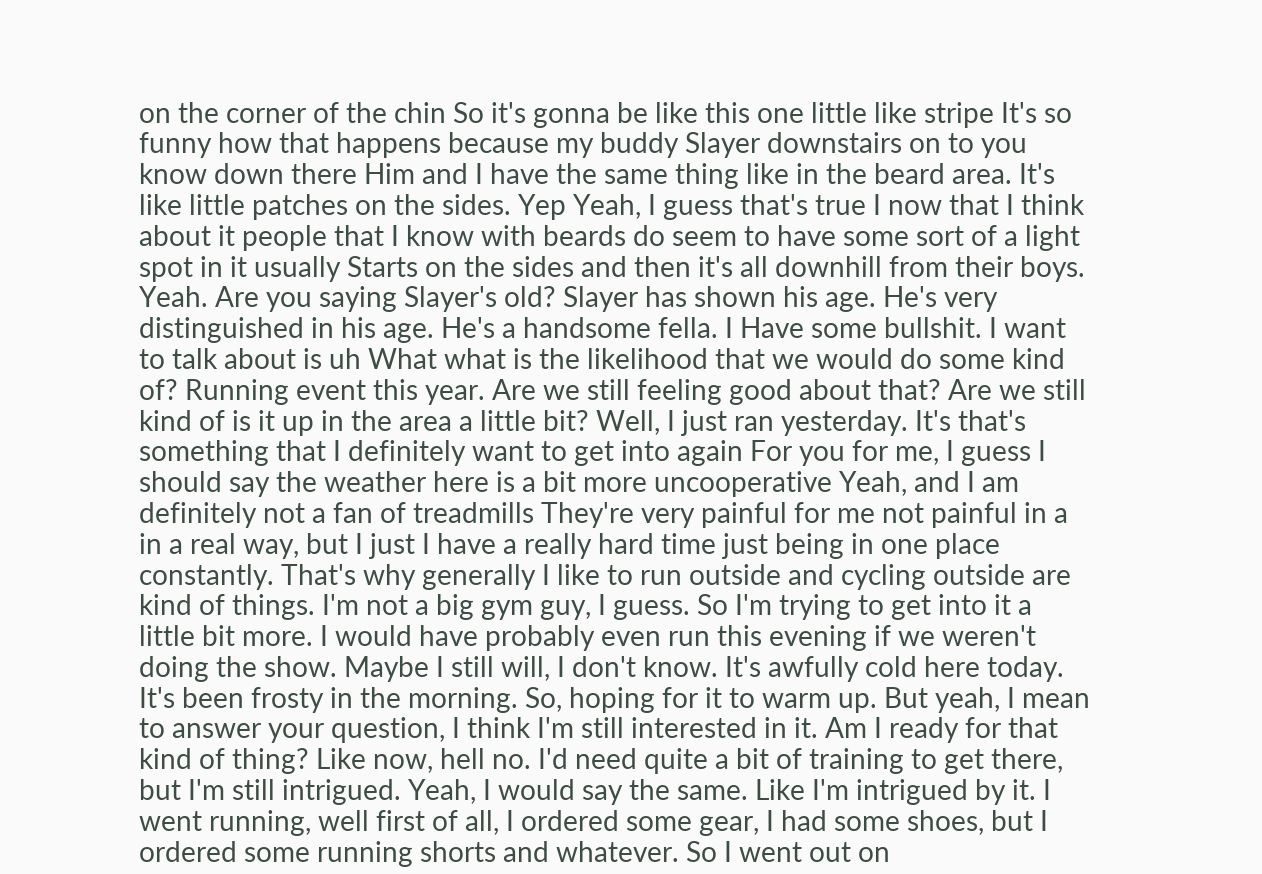on the corner of the chin So it's gonna be like this one little like stripe It's so funny how that happens because my buddy Slayer downstairs on to you know down there Him and I have the same thing like in the beard area. It's like little patches on the sides. Yep Yeah, I guess that's true I now that I think about it people that I know with beards do seem to have some sort of a light spot in it usually Starts on the sides and then it's all downhill from their boys. Yeah. Are you saying Slayer's old? Slayer has shown his age. He's very distinguished in his age. He's a handsome fella. I Have some bullshit. I want to talk about is uh What what is the likelihood that we would do some kind of? Running event this year. Are we still feeling good about that? Are we still kind of is it up in the area a little bit? Well, I just ran yesterday. It's that's something that I definitely want to get into again For you for me, I guess I should say the weather here is a bit more uncooperative Yeah, and I am definitely not a fan of treadmills They're very painful for me not painful in a in a real way, but I just I have a really hard time just being in one place constantly. That's why generally I like to run outside and cycling outside are kind of things. I'm not a big gym guy, I guess. So I'm trying to get into it a little bit more. I would have probably even run this evening if we weren't doing the show. Maybe I still will, I don't know. It's awfully cold here today. It's been frosty in the morning. So, hoping for it to warm up. But yeah, I mean to answer your question, I think I'm still interested in it. Am I ready for that kind of thing? Like now, hell no. I'd need quite a bit of training to get there, but I'm still intrigued. Yeah, I would say the same. Like I'm intrigued by it. I went running, well first of all, I ordered some gear, I had some shoes, but I ordered some running shorts and whatever. So I went out on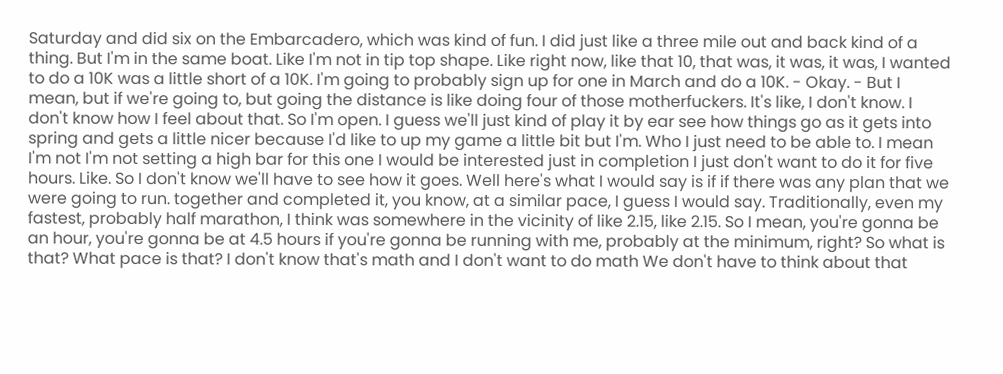Saturday and did six on the Embarcadero, which was kind of fun. I did just like a three mile out and back kind of a thing. But I'm in the same boat. Like I'm not in tip top shape. Like right now, like that 10, that was, it was, it was, I wanted to do a 10K was a little short of a 10K. I'm going to probably sign up for one in March and do a 10K. - Okay. - But I mean, but if we're going to, but going the distance is like doing four of those motherfuckers. It's like, I don't know. I don't know how I feel about that. So I'm open. I guess we'll just kind of play it by ear see how things go as it gets into spring and gets a little nicer because I'd like to up my game a little bit but I'm. Who I just need to be able to. I mean I'm not I'm not setting a high bar for this one I would be interested just in completion I just don't want to do it for five hours. Like. So I don't know we'll have to see how it goes. Well here's what I would say is if if there was any plan that we were going to run. together and completed it, you know, at a similar pace, I guess I would say. Traditionally, even my fastest, probably half marathon, I think was somewhere in the vicinity of like 2.15, like 2.15. So I mean, you're gonna be an hour, you're gonna be at 4.5 hours if you're gonna be running with me, probably at the minimum, right? So what is that? What pace is that? I don't know that's math and I don't want to do math We don't have to think about that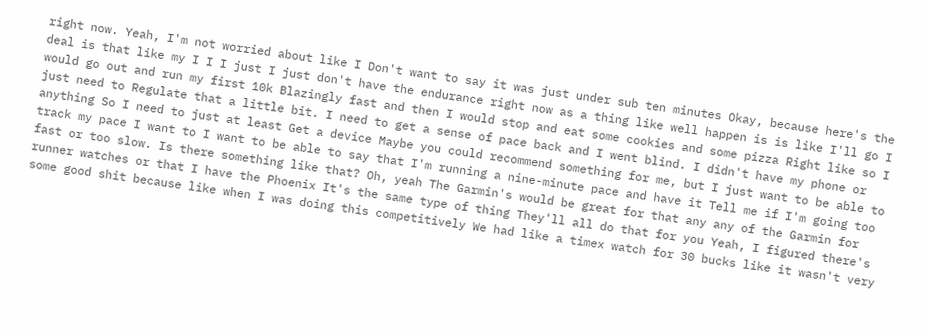right now. Yeah, I'm not worried about like I Don't want to say it was just under sub ten minutes Okay, because here's the deal is that like my I I I just I just don't have the endurance right now as a thing like well happen is is like I'll go I would go out and run my first 10k Blazingly fast and then I would stop and eat some cookies and some pizza Right like so I just need to Regulate that a little bit. I need to get a sense of pace back and I went blind. I didn't have my phone or anything So I need to just at least Get a device Maybe you could recommend something for me, but I just want to be able to track my pace I want to I want to be able to say that I'm running a nine-minute pace and have it Tell me if I'm going too fast or too slow. Is there something like that? Oh, yeah The Garmin's would be great for that any any of the Garmin for runner watches or that I have the Phoenix It's the same type of thing They'll all do that for you Yeah, I figured there's some good shit because like when I was doing this competitively We had like a timex watch for 30 bucks like it wasn't very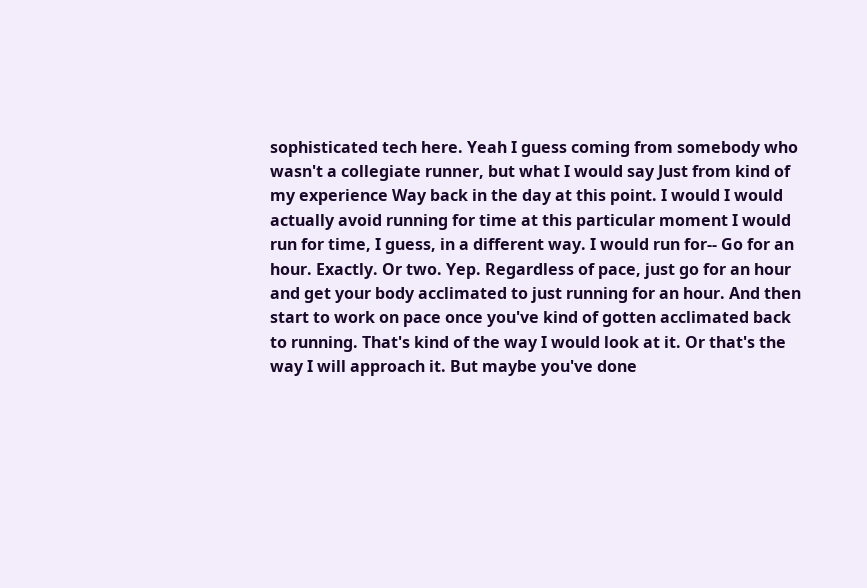sophisticated tech here. Yeah I guess coming from somebody who wasn't a collegiate runner, but what I would say Just from kind of my experience Way back in the day at this point. I would I would actually avoid running for time at this particular moment I would run for time, I guess, in a different way. I would run for-- Go for an hour. Exactly. Or two. Yep. Regardless of pace, just go for an hour and get your body acclimated to just running for an hour. And then start to work on pace once you've kind of gotten acclimated back to running. That's kind of the way I would look at it. Or that's the way I will approach it. But maybe you've done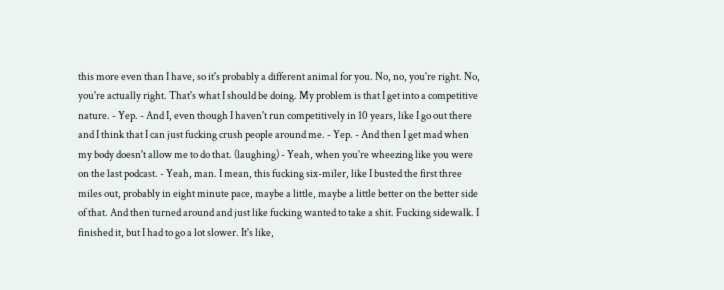this more even than I have, so it's probably a different animal for you. No, no, you're right. No, you're actually right. That's what I should be doing. My problem is that I get into a competitive nature. - Yep. - And I, even though I haven't run competitively in 10 years, like I go out there and I think that I can just fucking crush people around me. - Yep. - And then I get mad when my body doesn't allow me to do that. (laughing) - Yeah, when you're wheezing like you were on the last podcast. - Yeah, man. I mean, this fucking six-miler, like I busted the first three miles out, probably in eight minute pace, maybe a little, maybe a little better on the better side of that. And then turned around and just like fucking wanted to take a shit. Fucking sidewalk. I finished it, but I had to go a lot slower. It's like,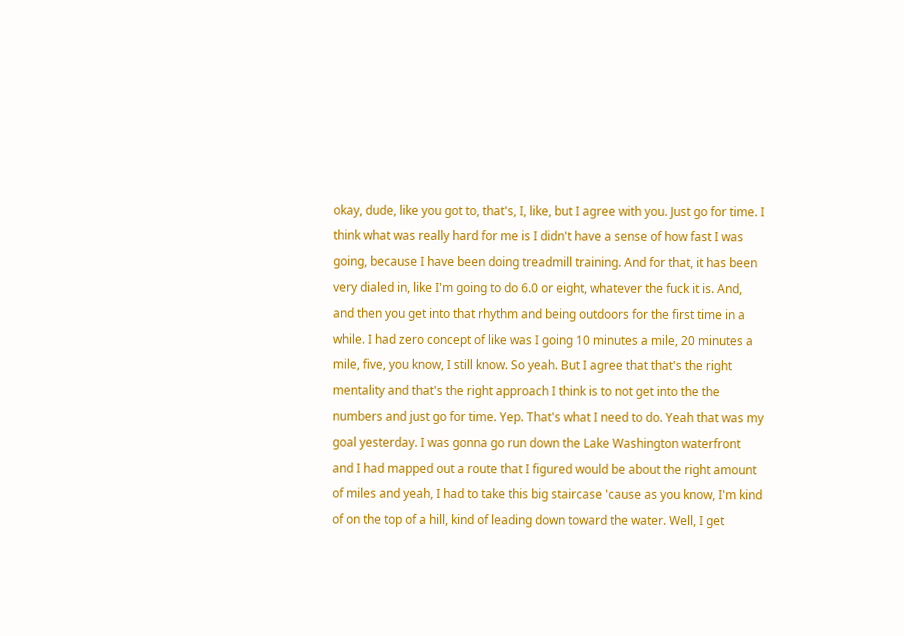okay, dude, like you got to, that's, I, like, but I agree with you. Just go for time. I think what was really hard for me is I didn't have a sense of how fast I was going, because I have been doing treadmill training. And for that, it has been very dialed in, like I'm going to do 6.0 or eight, whatever the fuck it is. And, and then you get into that rhythm and being outdoors for the first time in a while. I had zero concept of like was I going 10 minutes a mile, 20 minutes a mile, five, you know, I still know. So yeah. But I agree that that's the right mentality and that's the right approach I think is to not get into the the numbers and just go for time. Yep. That's what I need to do. Yeah that was my goal yesterday. I was gonna go run down the Lake Washington waterfront and I had mapped out a route that I figured would be about the right amount of miles and yeah, I had to take this big staircase 'cause as you know, I'm kind of on the top of a hill, kind of leading down toward the water. Well, I get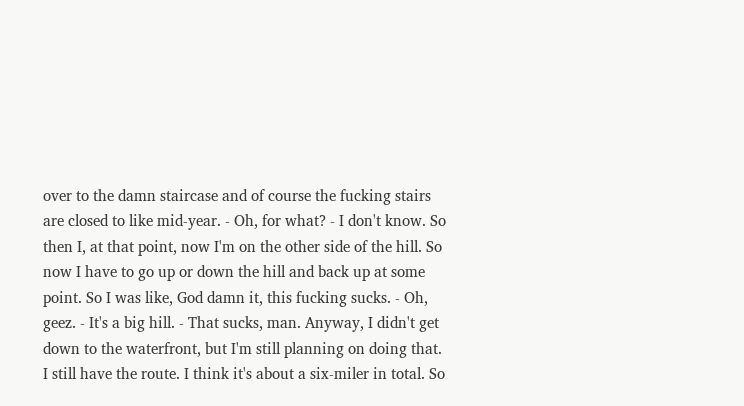over to the damn staircase and of course the fucking stairs are closed to like mid-year. - Oh, for what? - I don't know. So then I, at that point, now I'm on the other side of the hill. So now I have to go up or down the hill and back up at some point. So I was like, God damn it, this fucking sucks. - Oh, geez. - It's a big hill. - That sucks, man. Anyway, I didn't get down to the waterfront, but I'm still planning on doing that. I still have the route. I think it's about a six-miler in total. So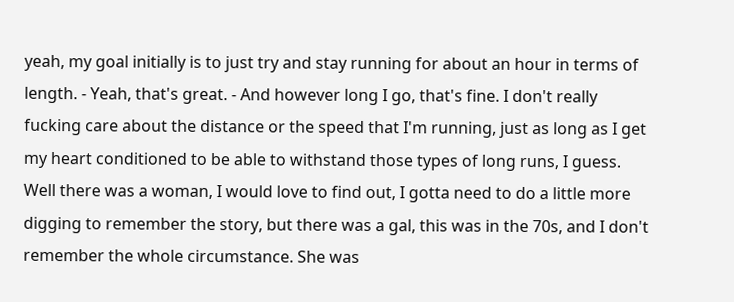yeah, my goal initially is to just try and stay running for about an hour in terms of length. - Yeah, that's great. - And however long I go, that's fine. I don't really fucking care about the distance or the speed that I'm running, just as long as I get my heart conditioned to be able to withstand those types of long runs, I guess. Well there was a woman, I would love to find out, I gotta need to do a little more digging to remember the story, but there was a gal, this was in the 70s, and I don't remember the whole circumstance. She was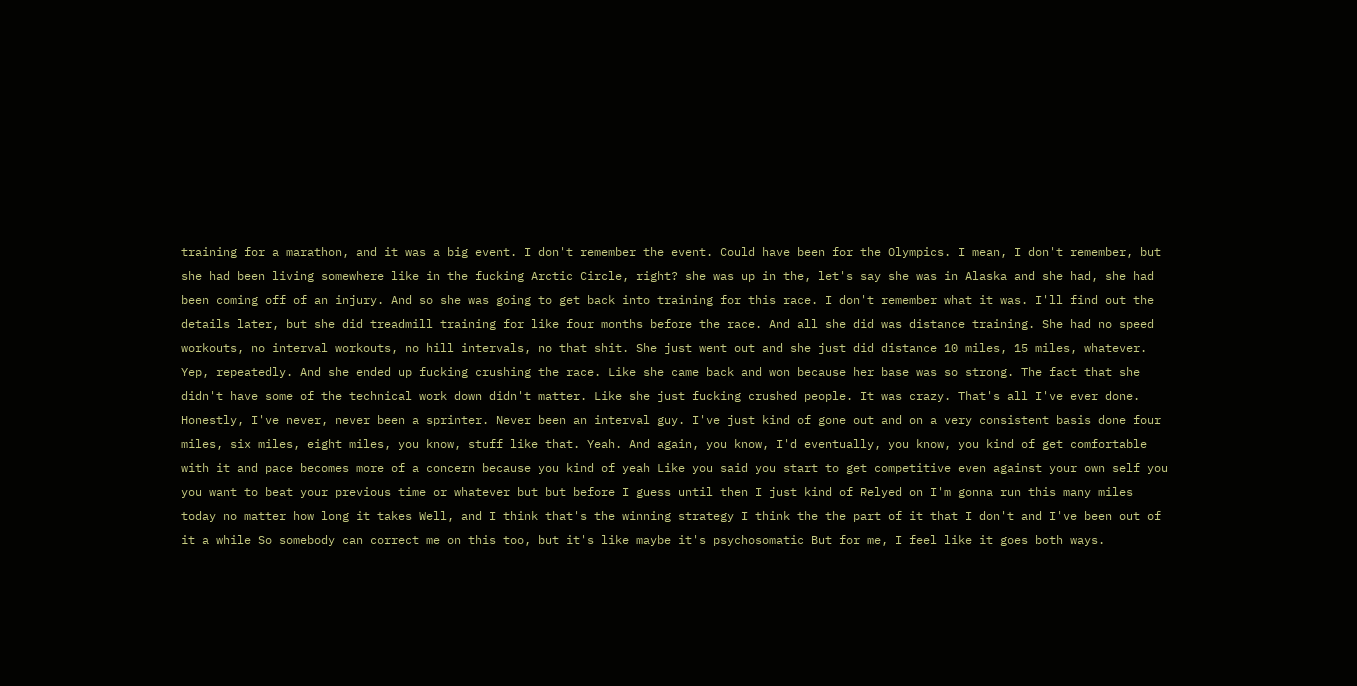training for a marathon, and it was a big event. I don't remember the event. Could have been for the Olympics. I mean, I don't remember, but she had been living somewhere like in the fucking Arctic Circle, right? she was up in the, let's say she was in Alaska and she had, she had been coming off of an injury. And so she was going to get back into training for this race. I don't remember what it was. I'll find out the details later, but she did treadmill training for like four months before the race. And all she did was distance training. She had no speed workouts, no interval workouts, no hill intervals, no that shit. She just went out and she just did distance 10 miles, 15 miles, whatever. Yep, repeatedly. And she ended up fucking crushing the race. Like she came back and won because her base was so strong. The fact that she didn't have some of the technical work down didn't matter. Like she just fucking crushed people. It was crazy. That's all I've ever done. Honestly, I've never, never been a sprinter. Never been an interval guy. I've just kind of gone out and on a very consistent basis done four miles, six miles, eight miles, you know, stuff like that. Yeah. And again, you know, I'd eventually, you know, you kind of get comfortable with it and pace becomes more of a concern because you kind of yeah Like you said you start to get competitive even against your own self you you want to beat your previous time or whatever but but before I guess until then I just kind of Relyed on I'm gonna run this many miles today no matter how long it takes Well, and I think that's the winning strategy I think the the part of it that I don't and I've been out of it a while So somebody can correct me on this too, but it's like maybe it's psychosomatic But for me, I feel like it goes both ways.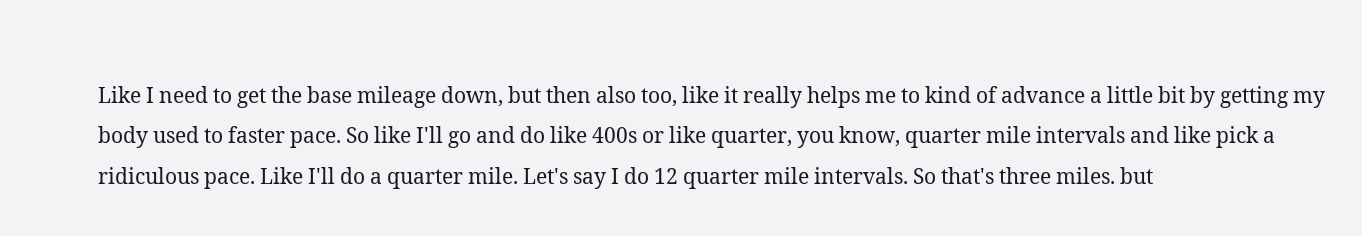Like I need to get the base mileage down, but then also too, like it really helps me to kind of advance a little bit by getting my body used to faster pace. So like I'll go and do like 400s or like quarter, you know, quarter mile intervals and like pick a ridiculous pace. Like I'll do a quarter mile. Let's say I do 12 quarter mile intervals. So that's three miles. but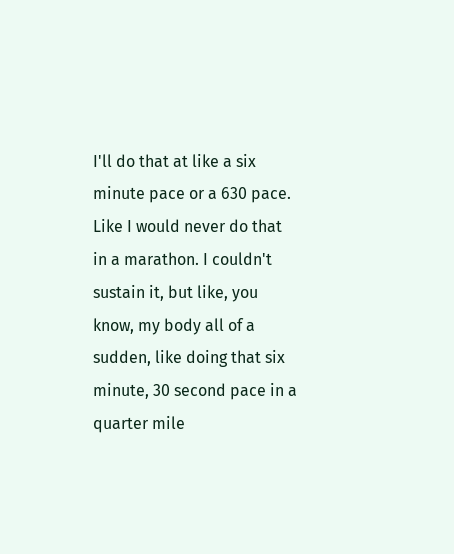I'll do that at like a six minute pace or a 630 pace. Like I would never do that in a marathon. I couldn't sustain it, but like, you know, my body all of a sudden, like doing that six minute, 30 second pace in a quarter mile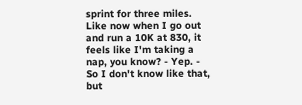sprint for three miles. Like now when I go out and run a 10K at 830, it feels like I'm taking a nap, you know? - Yep. - So I don't know like that, but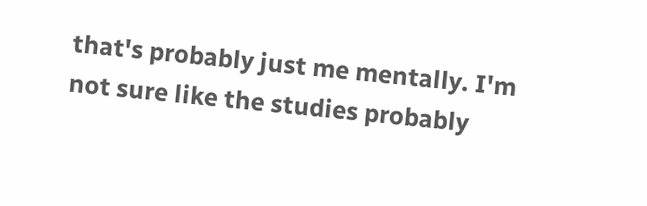that's probably just me mentally. I'm not sure like the studies probably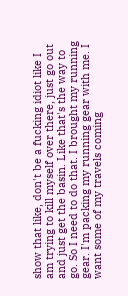show that like, don't be a fucking idiot like I am trying to kill myself over there, just go out and just get the basin. Like that's the way to go. So I need to do that. I brought my running gear. I'm packing my running gear with me. I want some of my travels coming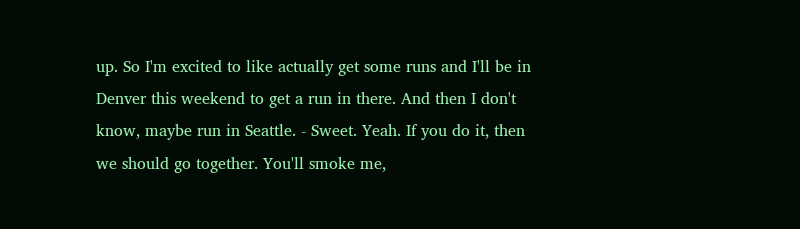up. So I'm excited to like actually get some runs and I'll be in Denver this weekend to get a run in there. And then I don't know, maybe run in Seattle. - Sweet. Yeah. If you do it, then we should go together. You'll smoke me,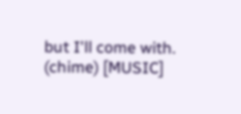but I'll come with. (chime) [MUSIC]